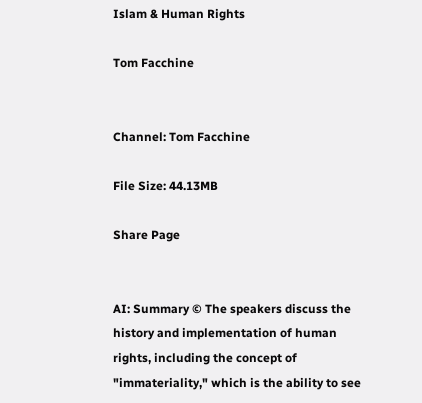Islam & Human Rights

Tom Facchine


Channel: Tom Facchine

File Size: 44.13MB

Share Page


AI: Summary © The speakers discuss the history and implementation of human rights, including the concept of "immateriality," which is the ability to see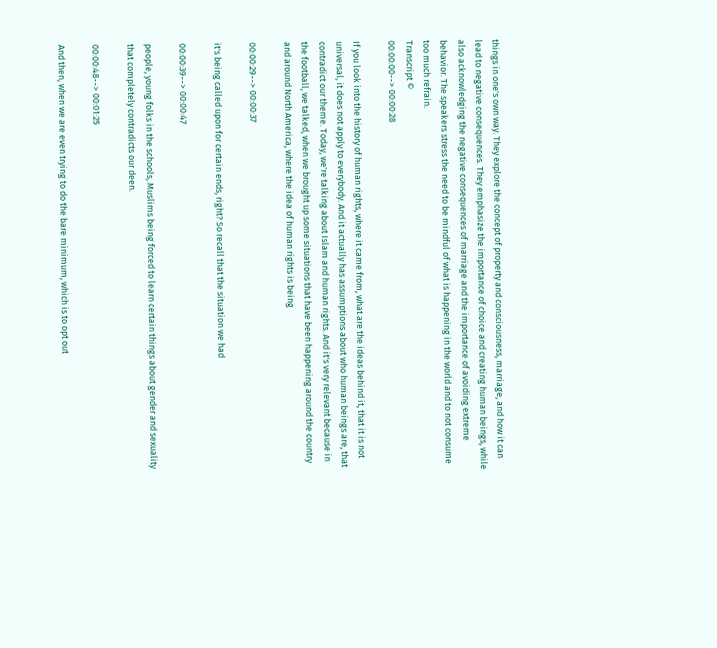things in one's own way. They explore the concept of property and consciousness, marriage, and how it can lead to negative consequences. They emphasize the importance of choice and creating human beings, while also acknowledging the negative consequences of marriage and the importance of avoiding extreme behavior. The speakers stress the need to be mindful of what is happening in the world and to not consume too much refrain.
Transcript ©
00:00:00--> 00:00:28

If you look into the history of human rights, where it came from, what are the ideas behind it, that it is not universal, it does not apply to everybody. And it actually has assumptions about who human beings are, that contradict our theme. Today, we're talking about Islam and human rights. And it's very relevant because in the football, we talked, when we brought up some situations that have been happening around the country and around North America, where the idea of human rights is being

00:00:29--> 00:00:37

it's being called upon for certain ends, right? So recall that the situation we had

00:00:39--> 00:00:47

people, young folks in the schools, Muslims being forced to learn certain things about gender and sexuality that completely contradicts our deen.

00:00:48--> 00:01:25

And then, when we are even trying to do the bare minimum, which is to opt out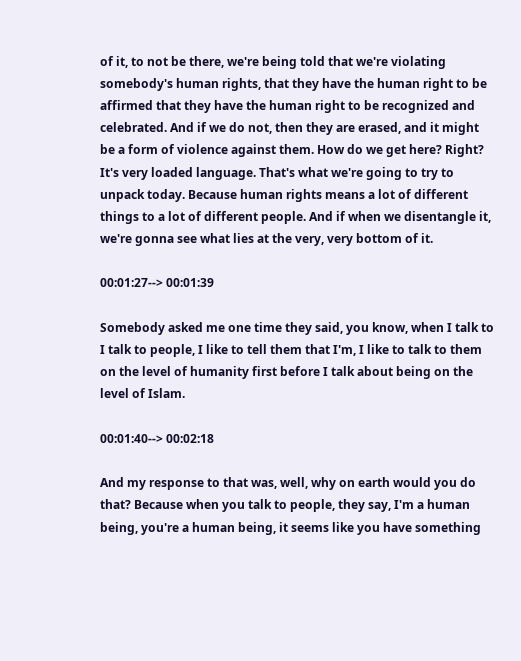of it, to not be there, we're being told that we're violating somebody's human rights, that they have the human right to be affirmed that they have the human right to be recognized and celebrated. And if we do not, then they are erased, and it might be a form of violence against them. How do we get here? Right? It's very loaded language. That's what we're going to try to unpack today. Because human rights means a lot of different things to a lot of different people. And if when we disentangle it, we're gonna see what lies at the very, very bottom of it.

00:01:27--> 00:01:39

Somebody asked me one time they said, you know, when I talk to I talk to people, I like to tell them that I'm, I like to talk to them on the level of humanity first before I talk about being on the level of Islam.

00:01:40--> 00:02:18

And my response to that was, well, why on earth would you do that? Because when you talk to people, they say, I'm a human being, you're a human being, it seems like you have something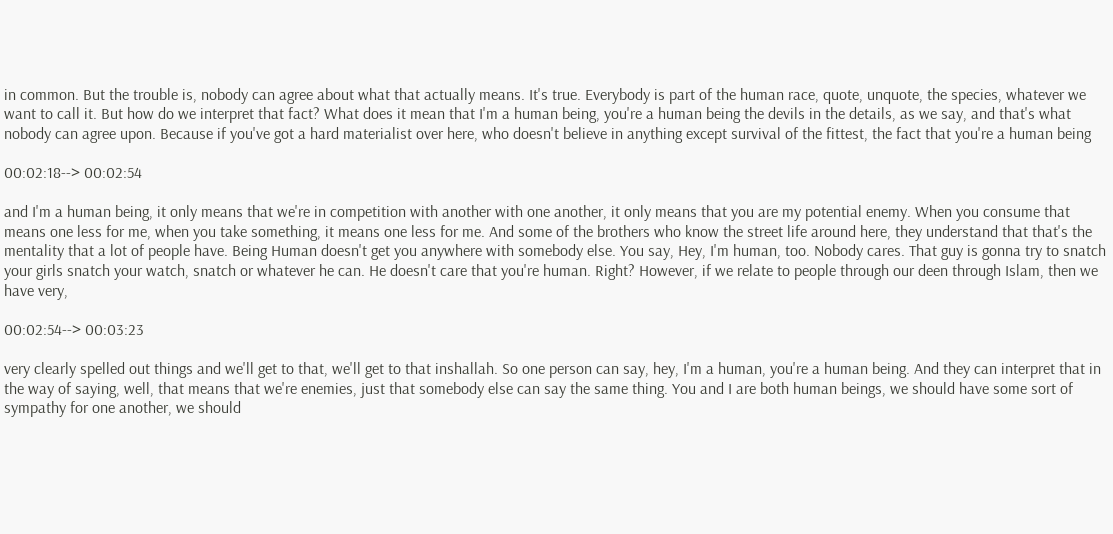in common. But the trouble is, nobody can agree about what that actually means. It's true. Everybody is part of the human race, quote, unquote, the species, whatever we want to call it. But how do we interpret that fact? What does it mean that I'm a human being, you're a human being the devils in the details, as we say, and that's what nobody can agree upon. Because if you've got a hard materialist over here, who doesn't believe in anything except survival of the fittest, the fact that you're a human being

00:02:18--> 00:02:54

and I'm a human being, it only means that we're in competition with another with one another, it only means that you are my potential enemy. When you consume that means one less for me, when you take something, it means one less for me. And some of the brothers who know the street life around here, they understand that that's the mentality that a lot of people have. Being Human doesn't get you anywhere with somebody else. You say, Hey, I'm human, too. Nobody cares. That guy is gonna try to snatch your girls snatch your watch, snatch or whatever he can. He doesn't care that you're human. Right? However, if we relate to people through our deen through Islam, then we have very,

00:02:54--> 00:03:23

very clearly spelled out things and we'll get to that, we'll get to that inshallah. So one person can say, hey, I'm a human, you're a human being. And they can interpret that in the way of saying, well, that means that we're enemies, just that somebody else can say the same thing. You and I are both human beings, we should have some sort of sympathy for one another, we should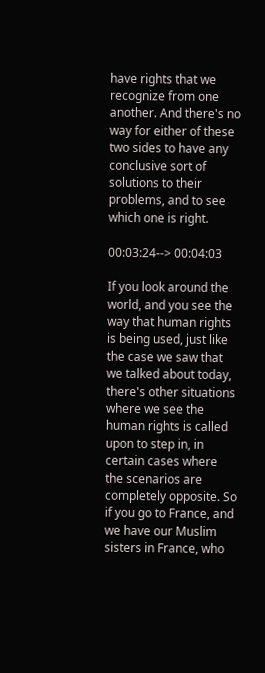have rights that we recognize from one another. And there's no way for either of these two sides to have any conclusive sort of solutions to their problems, and to see which one is right.

00:03:24--> 00:04:03

If you look around the world, and you see the way that human rights is being used, just like the case we saw that we talked about today, there's other situations where we see the human rights is called upon to step in, in certain cases where the scenarios are completely opposite. So if you go to France, and we have our Muslim sisters in France, who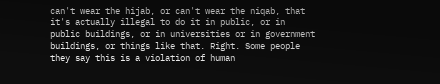can't wear the hijab, or can't wear the niqab, that it's actually illegal to do it in public, or in public buildings, or in universities or in government buildings, or things like that. Right. Some people they say this is a violation of human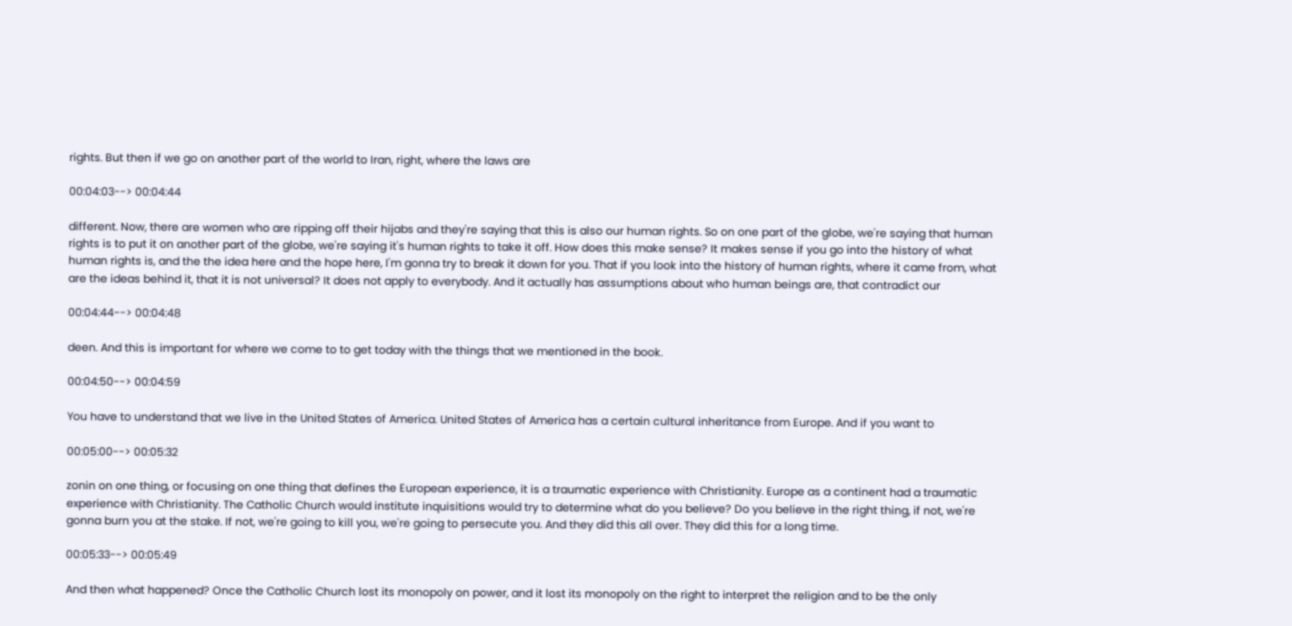rights. But then if we go on another part of the world to Iran, right, where the laws are

00:04:03--> 00:04:44

different. Now, there are women who are ripping off their hijabs and they're saying that this is also our human rights. So on one part of the globe, we're saying that human rights is to put it on another part of the globe, we're saying it's human rights to take it off. How does this make sense? It makes sense if you go into the history of what human rights is, and the the idea here and the hope here, I'm gonna try to break it down for you. That if you look into the history of human rights, where it came from, what are the ideas behind it, that it is not universal? It does not apply to everybody. And it actually has assumptions about who human beings are, that contradict our

00:04:44--> 00:04:48

deen. And this is important for where we come to to get today with the things that we mentioned in the book.

00:04:50--> 00:04:59

You have to understand that we live in the United States of America. United States of America has a certain cultural inheritance from Europe. And if you want to

00:05:00--> 00:05:32

zonin on one thing, or focusing on one thing that defines the European experience, it is a traumatic experience with Christianity. Europe as a continent had a traumatic experience with Christianity. The Catholic Church would institute inquisitions would try to determine what do you believe? Do you believe in the right thing, if not, we're gonna burn you at the stake. If not, we're going to kill you, we're going to persecute you. And they did this all over. They did this for a long time.

00:05:33--> 00:05:49

And then what happened? Once the Catholic Church lost its monopoly on power, and it lost its monopoly on the right to interpret the religion and to be the only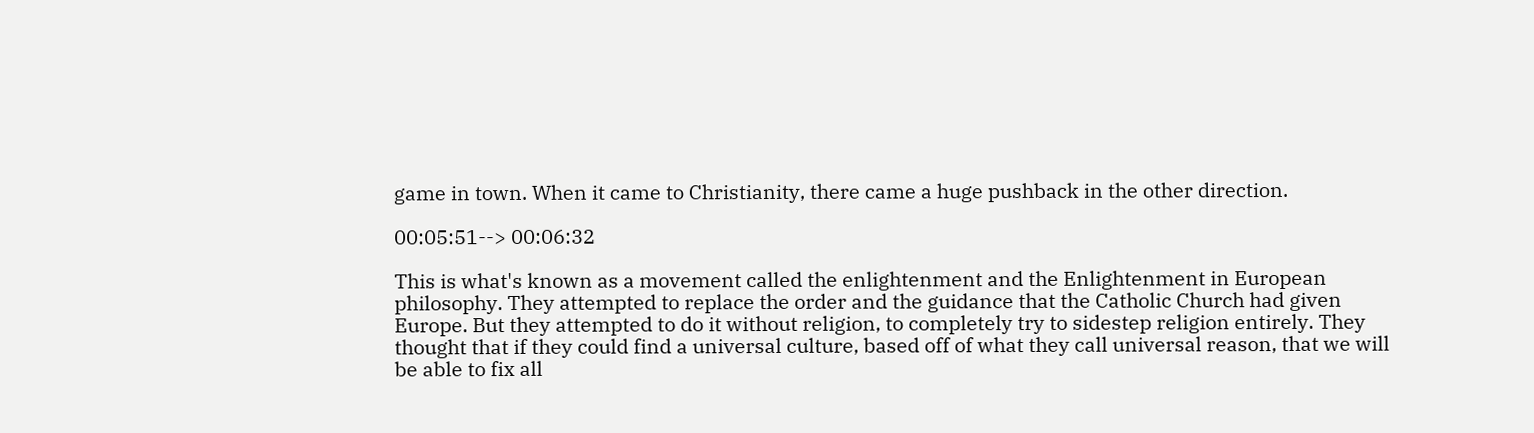game in town. When it came to Christianity, there came a huge pushback in the other direction.

00:05:51--> 00:06:32

This is what's known as a movement called the enlightenment and the Enlightenment in European philosophy. They attempted to replace the order and the guidance that the Catholic Church had given Europe. But they attempted to do it without religion, to completely try to sidestep religion entirely. They thought that if they could find a universal culture, based off of what they call universal reason, that we will be able to fix all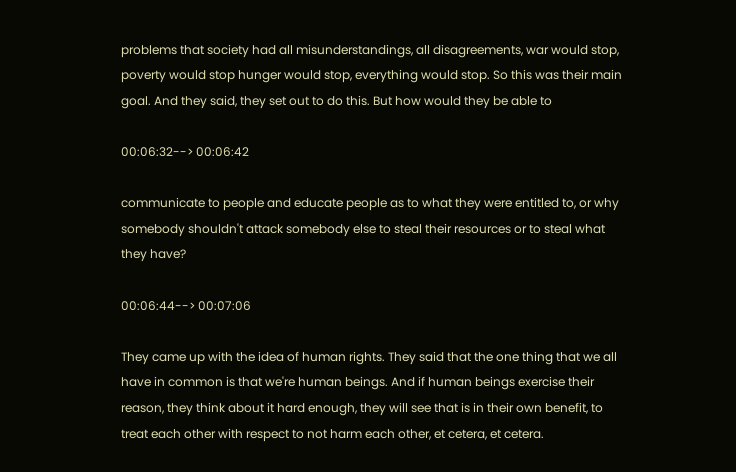problems that society had all misunderstandings, all disagreements, war would stop, poverty would stop hunger would stop, everything would stop. So this was their main goal. And they said, they set out to do this. But how would they be able to

00:06:32--> 00:06:42

communicate to people and educate people as to what they were entitled to, or why somebody shouldn't attack somebody else to steal their resources or to steal what they have?

00:06:44--> 00:07:06

They came up with the idea of human rights. They said that the one thing that we all have in common is that we're human beings. And if human beings exercise their reason, they think about it hard enough, they will see that is in their own benefit, to treat each other with respect to not harm each other, et cetera, et cetera.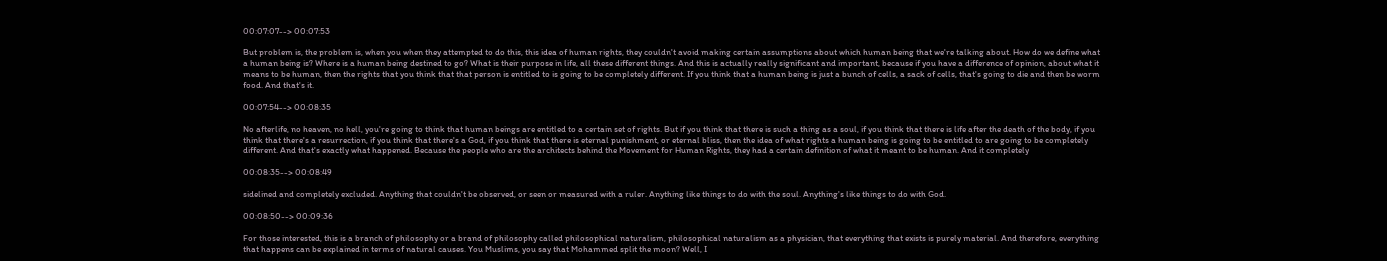00:07:07--> 00:07:53

But problem is, the problem is, when you when they attempted to do this, this idea of human rights, they couldn't avoid making certain assumptions about which human being that we're talking about. How do we define what a human being is? Where is a human being destined to go? What is their purpose in life, all these different things. And this is actually really significant and important, because if you have a difference of opinion, about what it means to be human, then the rights that you think that that person is entitled to is going to be completely different. If you think that a human being is just a bunch of cells, a sack of cells, that's going to die and then be worm food. And that's it.

00:07:54--> 00:08:35

No afterlife, no heaven, no hell, you're going to think that human beings are entitled to a certain set of rights. But if you think that there is such a thing as a soul, if you think that there is life after the death of the body, if you think that there's a resurrection, if you think that there's a God, if you think that there is eternal punishment, or eternal bliss, then the idea of what rights a human being is going to be entitled to are going to be completely different. And that's exactly what happened. Because the people who are the architects behind the Movement for Human Rights, they had a certain definition of what it meant to be human. And it completely

00:08:35--> 00:08:49

sidelined and completely excluded. Anything that couldn't be observed, or seen or measured with a ruler. Anything like things to do with the soul. Anything's like things to do with God.

00:08:50--> 00:09:36

For those interested, this is a branch of philosophy or a brand of philosophy called philosophical naturalism, philosophical naturalism as a physician, that everything that exists is purely material. And therefore, everything that happens can be explained in terms of natural causes. You Muslims, you say that Mohammed split the moon? Well, I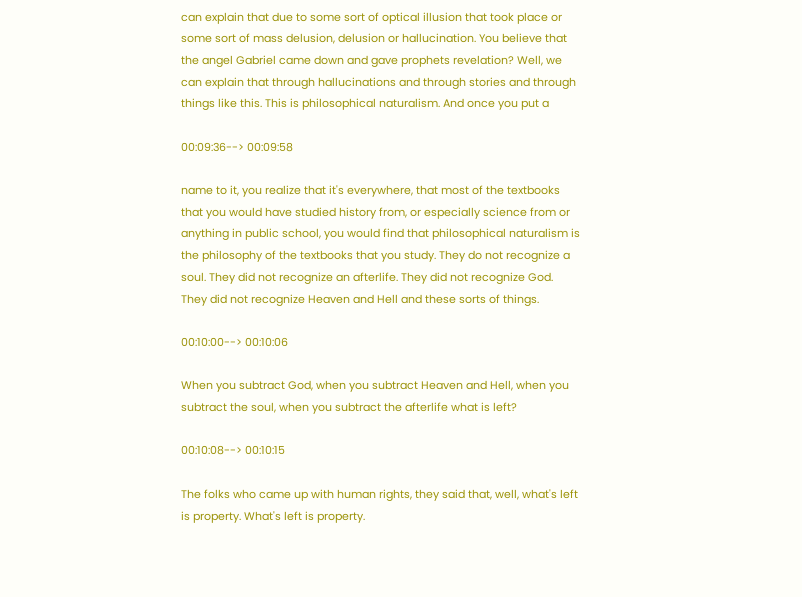can explain that due to some sort of optical illusion that took place or some sort of mass delusion, delusion or hallucination. You believe that the angel Gabriel came down and gave prophets revelation? Well, we can explain that through hallucinations and through stories and through things like this. This is philosophical naturalism. And once you put a

00:09:36--> 00:09:58

name to it, you realize that it's everywhere, that most of the textbooks that you would have studied history from, or especially science from or anything in public school, you would find that philosophical naturalism is the philosophy of the textbooks that you study. They do not recognize a soul. They did not recognize an afterlife. They did not recognize God. They did not recognize Heaven and Hell and these sorts of things.

00:10:00--> 00:10:06

When you subtract God, when you subtract Heaven and Hell, when you subtract the soul, when you subtract the afterlife what is left?

00:10:08--> 00:10:15

The folks who came up with human rights, they said that, well, what's left is property. What's left is property.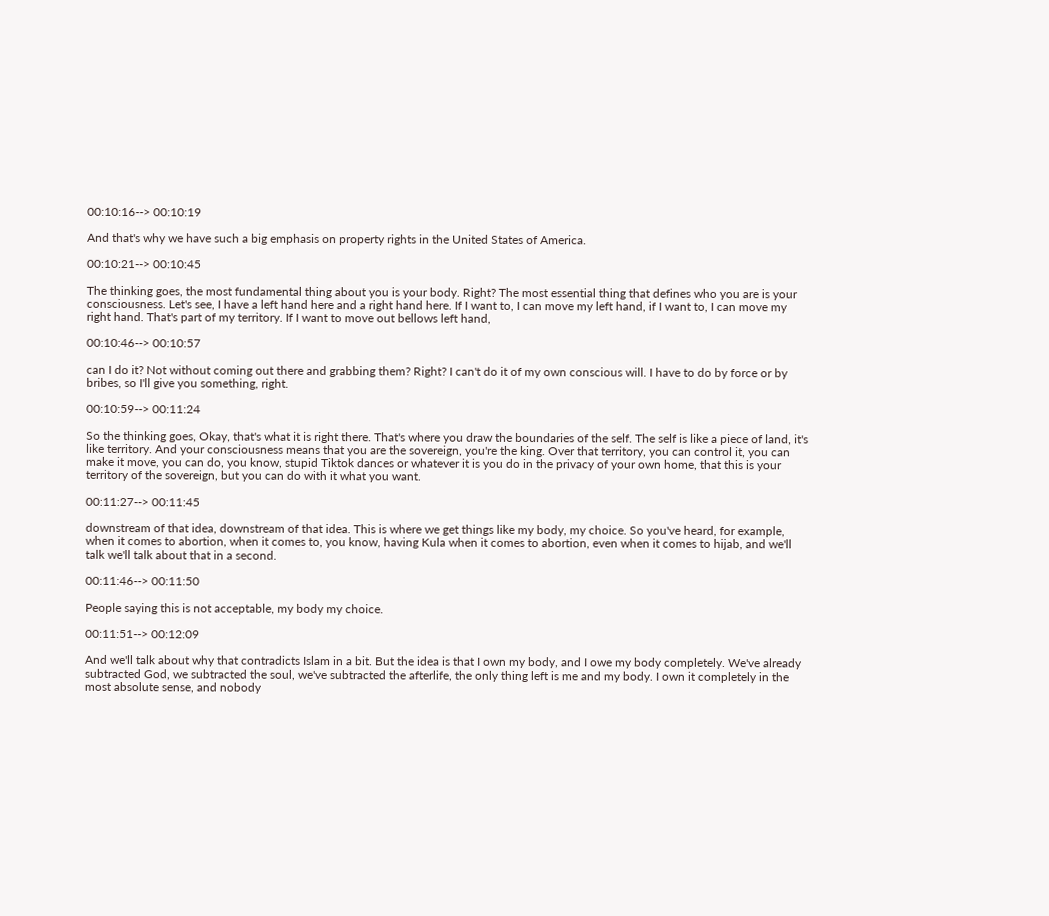00:10:16--> 00:10:19

And that's why we have such a big emphasis on property rights in the United States of America.

00:10:21--> 00:10:45

The thinking goes, the most fundamental thing about you is your body. Right? The most essential thing that defines who you are is your consciousness. Let's see, I have a left hand here and a right hand here. If I want to, I can move my left hand, if I want to, I can move my right hand. That's part of my territory. If I want to move out bellows left hand,

00:10:46--> 00:10:57

can I do it? Not without coming out there and grabbing them? Right? I can't do it of my own conscious will. I have to do by force or by bribes, so I'll give you something, right.

00:10:59--> 00:11:24

So the thinking goes, Okay, that's what it is right there. That's where you draw the boundaries of the self. The self is like a piece of land, it's like territory. And your consciousness means that you are the sovereign, you're the king. Over that territory, you can control it, you can make it move, you can do, you know, stupid Tiktok dances or whatever it is you do in the privacy of your own home, that this is your territory of the sovereign, but you can do with it what you want.

00:11:27--> 00:11:45

downstream of that idea, downstream of that idea. This is where we get things like my body, my choice. So you've heard, for example, when it comes to abortion, when it comes to, you know, having Kula when it comes to abortion, even when it comes to hijab, and we'll talk we'll talk about that in a second.

00:11:46--> 00:11:50

People saying this is not acceptable, my body my choice.

00:11:51--> 00:12:09

And we'll talk about why that contradicts Islam in a bit. But the idea is that I own my body, and I owe my body completely. We've already subtracted God, we subtracted the soul, we've subtracted the afterlife, the only thing left is me and my body. I own it completely in the most absolute sense, and nobody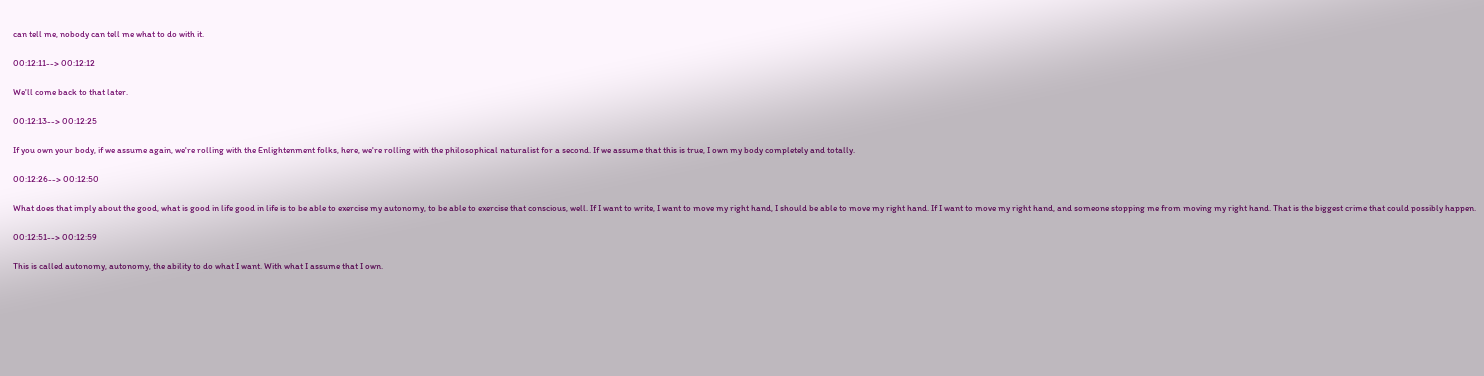can tell me, nobody can tell me what to do with it.

00:12:11--> 00:12:12

We'll come back to that later.

00:12:13--> 00:12:25

If you own your body, if we assume again, we're rolling with the Enlightenment folks, here, we're rolling with the philosophical naturalist for a second. If we assume that this is true, I own my body completely and totally.

00:12:26--> 00:12:50

What does that imply about the good, what is good in life good in life is to be able to exercise my autonomy, to be able to exercise that conscious, well. If I want to write, I want to move my right hand, I should be able to move my right hand. If I want to move my right hand, and someone stopping me from moving my right hand. That is the biggest crime that could possibly happen.

00:12:51--> 00:12:59

This is called autonomy, autonomy, the ability to do what I want. With what I assume that I own.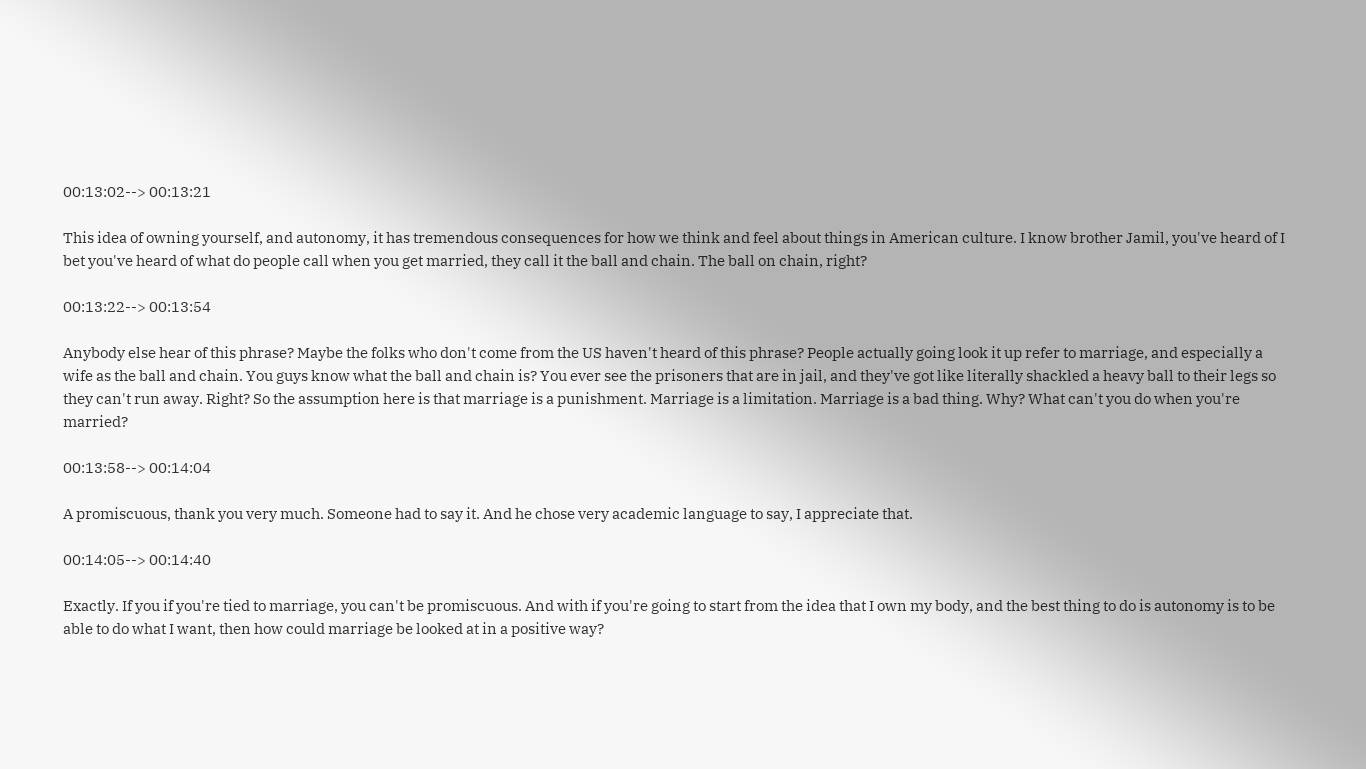00:13:02--> 00:13:21

This idea of owning yourself, and autonomy, it has tremendous consequences for how we think and feel about things in American culture. I know brother Jamil, you've heard of I bet you've heard of what do people call when you get married, they call it the ball and chain. The ball on chain, right?

00:13:22--> 00:13:54

Anybody else hear of this phrase? Maybe the folks who don't come from the US haven't heard of this phrase? People actually going look it up refer to marriage, and especially a wife as the ball and chain. You guys know what the ball and chain is? You ever see the prisoners that are in jail, and they've got like literally shackled a heavy ball to their legs so they can't run away. Right? So the assumption here is that marriage is a punishment. Marriage is a limitation. Marriage is a bad thing. Why? What can't you do when you're married?

00:13:58--> 00:14:04

A promiscuous, thank you very much. Someone had to say it. And he chose very academic language to say, I appreciate that.

00:14:05--> 00:14:40

Exactly. If you if you're tied to marriage, you can't be promiscuous. And with if you're going to start from the idea that I own my body, and the best thing to do is autonomy is to be able to do what I want, then how could marriage be looked at in a positive way?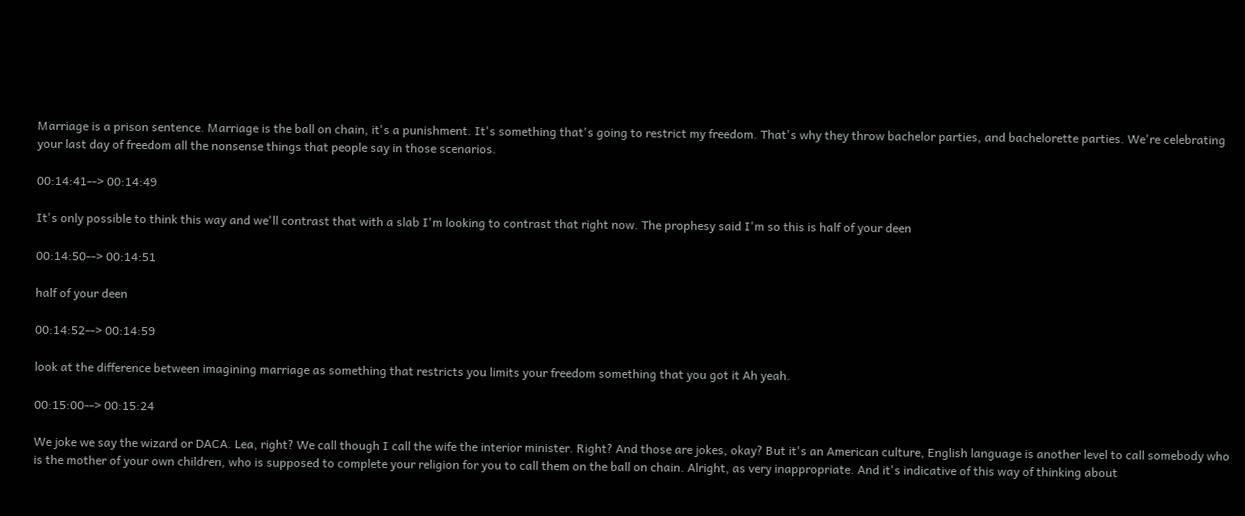Marriage is a prison sentence. Marriage is the ball on chain, it's a punishment. It's something that's going to restrict my freedom. That's why they throw bachelor parties, and bachelorette parties. We're celebrating your last day of freedom all the nonsense things that people say in those scenarios.

00:14:41--> 00:14:49

It's only possible to think this way and we'll contrast that with a slab I'm looking to contrast that right now. The prophesy said I'm so this is half of your deen

00:14:50--> 00:14:51

half of your deen

00:14:52--> 00:14:59

look at the difference between imagining marriage as something that restricts you limits your freedom something that you got it Ah yeah.

00:15:00--> 00:15:24

We joke we say the wizard or DACA. Lea, right? We call though I call the wife the interior minister. Right? And those are jokes, okay? But it's an American culture, English language is another level to call somebody who is the mother of your own children, who is supposed to complete your religion for you to call them on the ball on chain. Alright, as very inappropriate. And it's indicative of this way of thinking about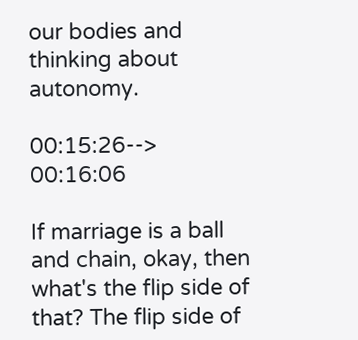our bodies and thinking about autonomy.

00:15:26--> 00:16:06

If marriage is a ball and chain, okay, then what's the flip side of that? The flip side of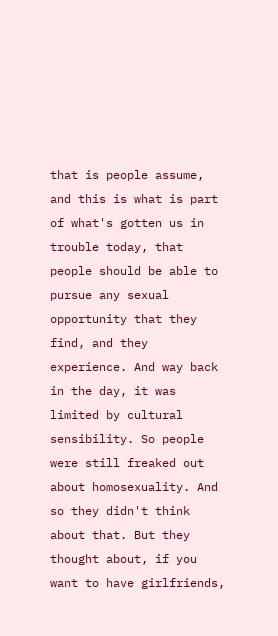that is people assume, and this is what is part of what's gotten us in trouble today, that people should be able to pursue any sexual opportunity that they find, and they experience. And way back in the day, it was limited by cultural sensibility. So people were still freaked out about homosexuality. And so they didn't think about that. But they thought about, if you want to have girlfriends,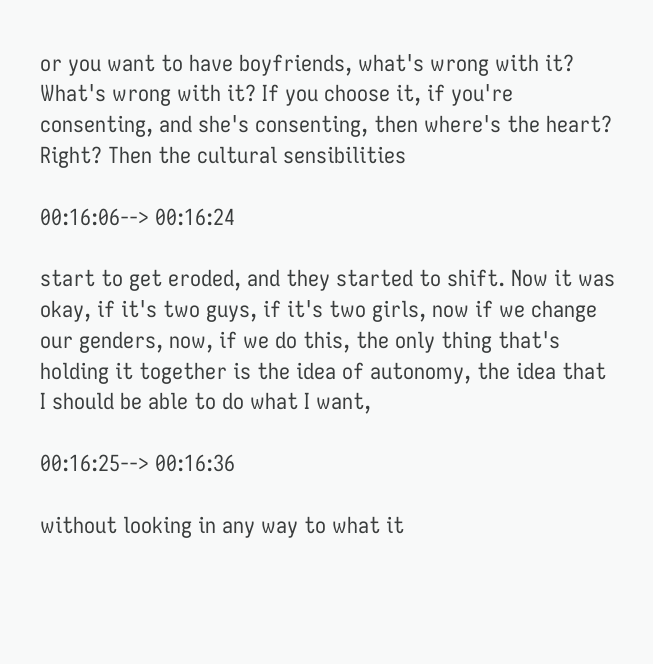or you want to have boyfriends, what's wrong with it? What's wrong with it? If you choose it, if you're consenting, and she's consenting, then where's the heart? Right? Then the cultural sensibilities

00:16:06--> 00:16:24

start to get eroded, and they started to shift. Now it was okay, if it's two guys, if it's two girls, now if we change our genders, now, if we do this, the only thing that's holding it together is the idea of autonomy, the idea that I should be able to do what I want,

00:16:25--> 00:16:36

without looking in any way to what it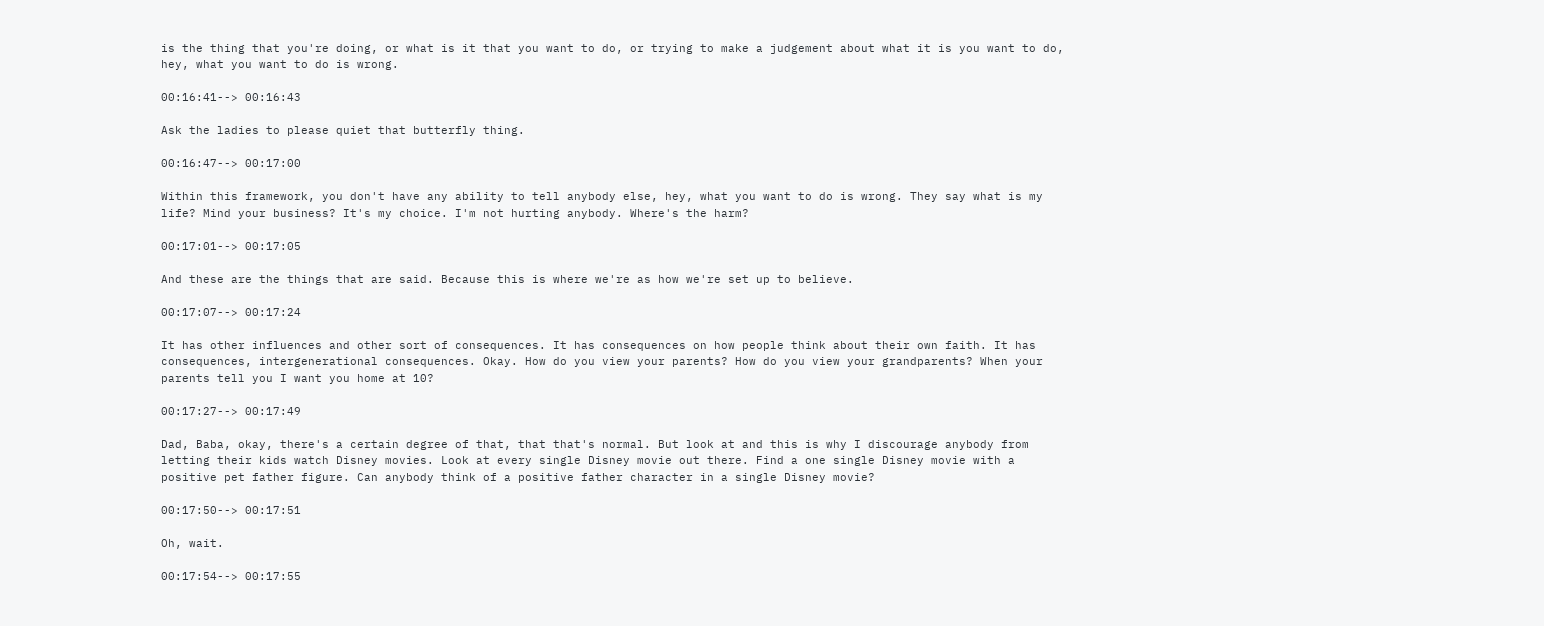is the thing that you're doing, or what is it that you want to do, or trying to make a judgement about what it is you want to do, hey, what you want to do is wrong.

00:16:41--> 00:16:43

Ask the ladies to please quiet that butterfly thing.

00:16:47--> 00:17:00

Within this framework, you don't have any ability to tell anybody else, hey, what you want to do is wrong. They say what is my life? Mind your business? It's my choice. I'm not hurting anybody. Where's the harm?

00:17:01--> 00:17:05

And these are the things that are said. Because this is where we're as how we're set up to believe.

00:17:07--> 00:17:24

It has other influences and other sort of consequences. It has consequences on how people think about their own faith. It has consequences, intergenerational consequences. Okay. How do you view your parents? How do you view your grandparents? When your parents tell you I want you home at 10?

00:17:27--> 00:17:49

Dad, Baba, okay, there's a certain degree of that, that that's normal. But look at and this is why I discourage anybody from letting their kids watch Disney movies. Look at every single Disney movie out there. Find a one single Disney movie with a positive pet father figure. Can anybody think of a positive father character in a single Disney movie?

00:17:50--> 00:17:51

Oh, wait.

00:17:54--> 00:17:55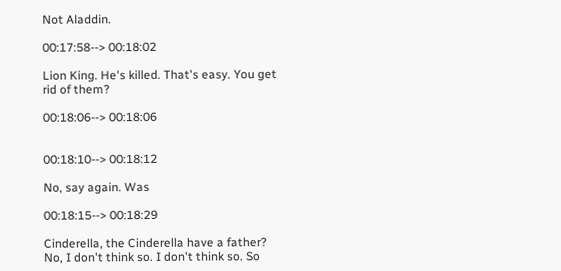Not Aladdin.

00:17:58--> 00:18:02

Lion King. He's killed. That's easy. You get rid of them?

00:18:06--> 00:18:06


00:18:10--> 00:18:12

No, say again. Was

00:18:15--> 00:18:29

Cinderella, the Cinderella have a father? No, I don't think so. I don't think so. So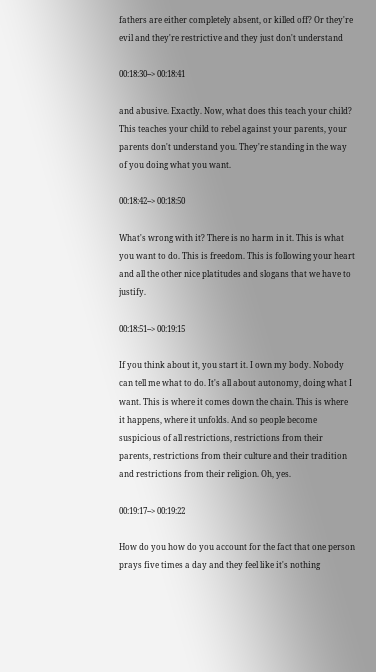fathers are either completely absent, or killed off? Or they're evil and they're restrictive and they just don't understand

00:18:30--> 00:18:41

and abusive. Exactly. Now, what does this teach your child? This teaches your child to rebel against your parents, your parents don't understand you. They're standing in the way of you doing what you want.

00:18:42--> 00:18:50

What's wrong with it? There is no harm in it. This is what you want to do. This is freedom. This is following your heart and all the other nice platitudes and slogans that we have to justify.

00:18:51--> 00:19:15

If you think about it, you start it. I own my body. Nobody can tell me what to do. It's all about autonomy, doing what I want. This is where it comes down the chain. This is where it happens, where it unfolds. And so people become suspicious of all restrictions, restrictions from their parents, restrictions from their culture and their tradition and restrictions from their religion. Oh, yes.

00:19:17--> 00:19:22

How do you how do you account for the fact that one person prays five times a day and they feel like it's nothing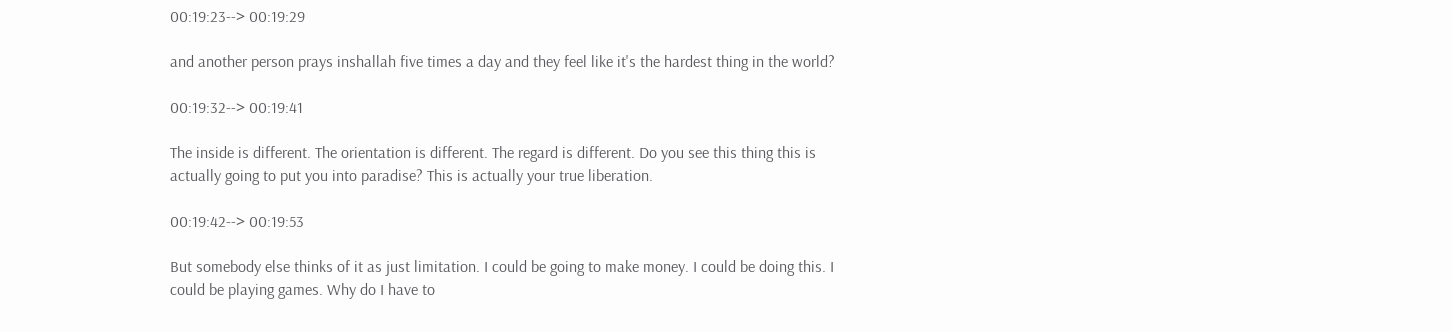00:19:23--> 00:19:29

and another person prays inshallah five times a day and they feel like it's the hardest thing in the world?

00:19:32--> 00:19:41

The inside is different. The orientation is different. The regard is different. Do you see this thing this is actually going to put you into paradise? This is actually your true liberation.

00:19:42--> 00:19:53

But somebody else thinks of it as just limitation. I could be going to make money. I could be doing this. I could be playing games. Why do I have to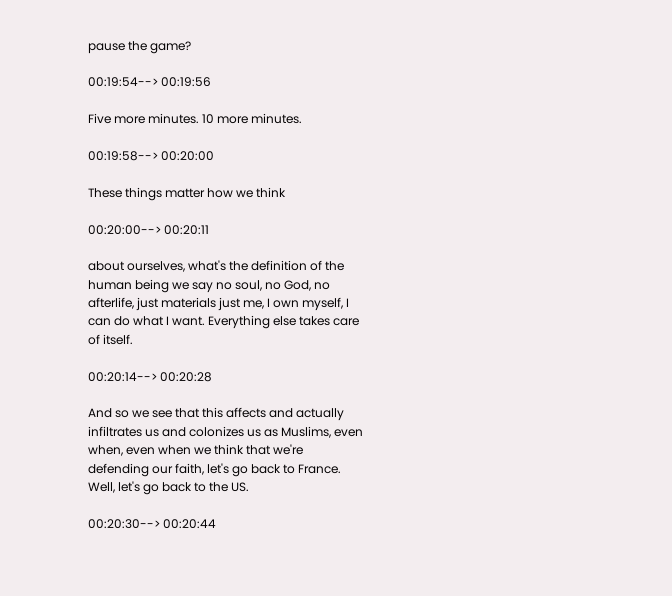pause the game?

00:19:54--> 00:19:56

Five more minutes. 10 more minutes.

00:19:58--> 00:20:00

These things matter how we think

00:20:00--> 00:20:11

about ourselves, what's the definition of the human being we say no soul, no God, no afterlife, just materials just me, I own myself, I can do what I want. Everything else takes care of itself.

00:20:14--> 00:20:28

And so we see that this affects and actually infiltrates us and colonizes us as Muslims, even when, even when we think that we're defending our faith, let's go back to France. Well, let's go back to the US.

00:20:30--> 00:20:44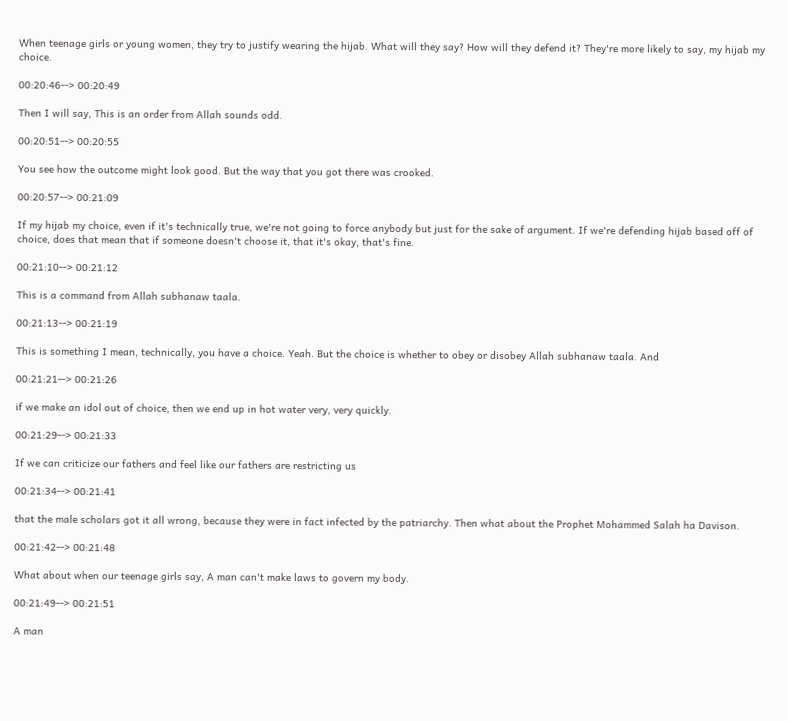When teenage girls or young women, they try to justify wearing the hijab. What will they say? How will they defend it? They're more likely to say, my hijab my choice.

00:20:46--> 00:20:49

Then I will say, This is an order from Allah sounds odd.

00:20:51--> 00:20:55

You see how the outcome might look good. But the way that you got there was crooked.

00:20:57--> 00:21:09

If my hijab my choice, even if it's technically true, we're not going to force anybody but just for the sake of argument. If we're defending hijab based off of choice, does that mean that if someone doesn't choose it, that it's okay, that's fine.

00:21:10--> 00:21:12

This is a command from Allah subhanaw taala.

00:21:13--> 00:21:19

This is something I mean, technically, you have a choice. Yeah. But the choice is whether to obey or disobey Allah subhanaw taala. And

00:21:21--> 00:21:26

if we make an idol out of choice, then we end up in hot water very, very quickly.

00:21:29--> 00:21:33

If we can criticize our fathers and feel like our fathers are restricting us

00:21:34--> 00:21:41

that the male scholars got it all wrong, because they were in fact infected by the patriarchy. Then what about the Prophet Mohammed Salah ha Davison.

00:21:42--> 00:21:48

What about when our teenage girls say, A man can't make laws to govern my body.

00:21:49--> 00:21:51

A man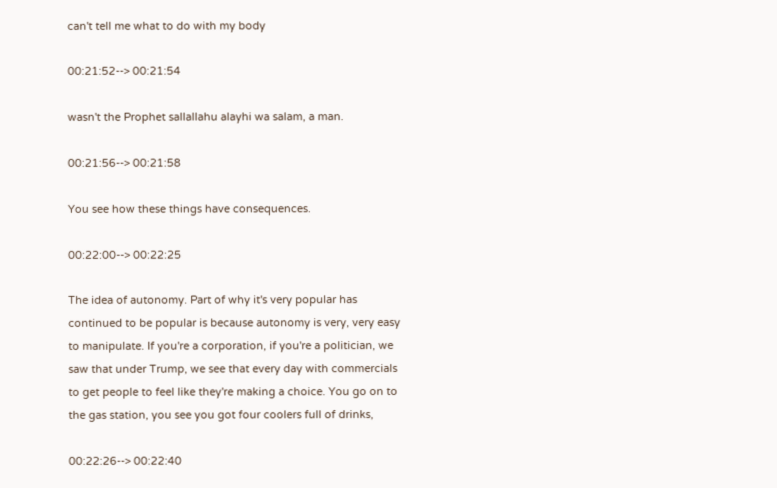can't tell me what to do with my body

00:21:52--> 00:21:54

wasn't the Prophet sallallahu alayhi wa salam, a man.

00:21:56--> 00:21:58

You see how these things have consequences.

00:22:00--> 00:22:25

The idea of autonomy. Part of why it's very popular has continued to be popular is because autonomy is very, very easy to manipulate. If you're a corporation, if you're a politician, we saw that under Trump, we see that every day with commercials to get people to feel like they're making a choice. You go on to the gas station, you see you got four coolers full of drinks,

00:22:26--> 00:22:40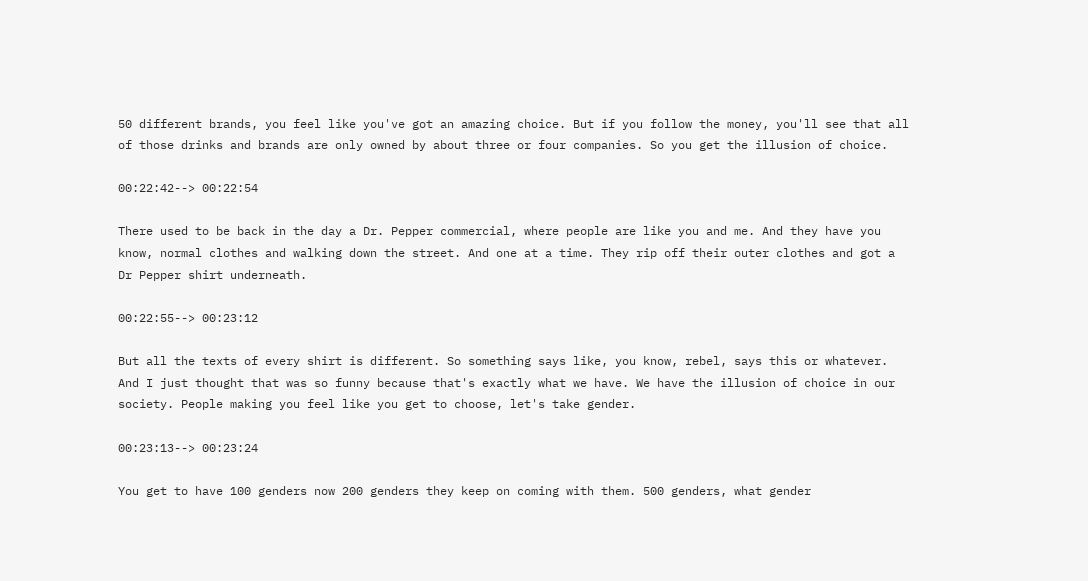50 different brands, you feel like you've got an amazing choice. But if you follow the money, you'll see that all of those drinks and brands are only owned by about three or four companies. So you get the illusion of choice.

00:22:42--> 00:22:54

There used to be back in the day a Dr. Pepper commercial, where people are like you and me. And they have you know, normal clothes and walking down the street. And one at a time. They rip off their outer clothes and got a Dr Pepper shirt underneath.

00:22:55--> 00:23:12

But all the texts of every shirt is different. So something says like, you know, rebel, says this or whatever. And I just thought that was so funny because that's exactly what we have. We have the illusion of choice in our society. People making you feel like you get to choose, let's take gender.

00:23:13--> 00:23:24

You get to have 100 genders now 200 genders they keep on coming with them. 500 genders, what gender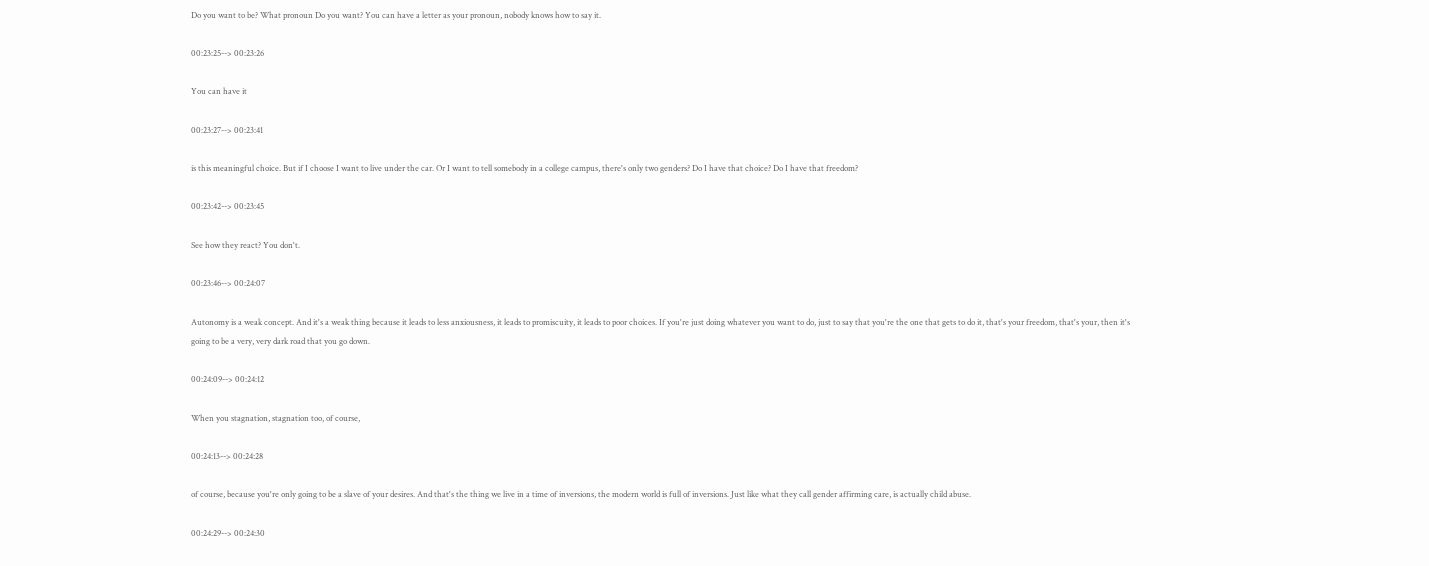Do you want to be? What pronoun Do you want? You can have a letter as your pronoun, nobody knows how to say it.

00:23:25--> 00:23:26

You can have it

00:23:27--> 00:23:41

is this meaningful choice. But if I choose I want to live under the car. Or I want to tell somebody in a college campus, there's only two genders? Do I have that choice? Do I have that freedom?

00:23:42--> 00:23:45

See how they react? You don't.

00:23:46--> 00:24:07

Autonomy is a weak concept. And it's a weak thing because it leads to less anxiousness, it leads to promiscuity, it leads to poor choices. If you're just doing whatever you want to do, just to say that you're the one that gets to do it, that's your freedom, that's your, then it's going to be a very, very dark road that you go down.

00:24:09--> 00:24:12

When you stagnation, stagnation too, of course,

00:24:13--> 00:24:28

of course, because you're only going to be a slave of your desires. And that's the thing we live in a time of inversions, the modern world is full of inversions. Just like what they call gender affirming care, is actually child abuse.

00:24:29--> 00:24:30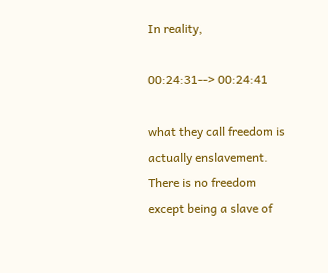In reality,

00:24:31--> 00:24:41

what they call freedom is actually enslavement. There is no freedom except being a slave of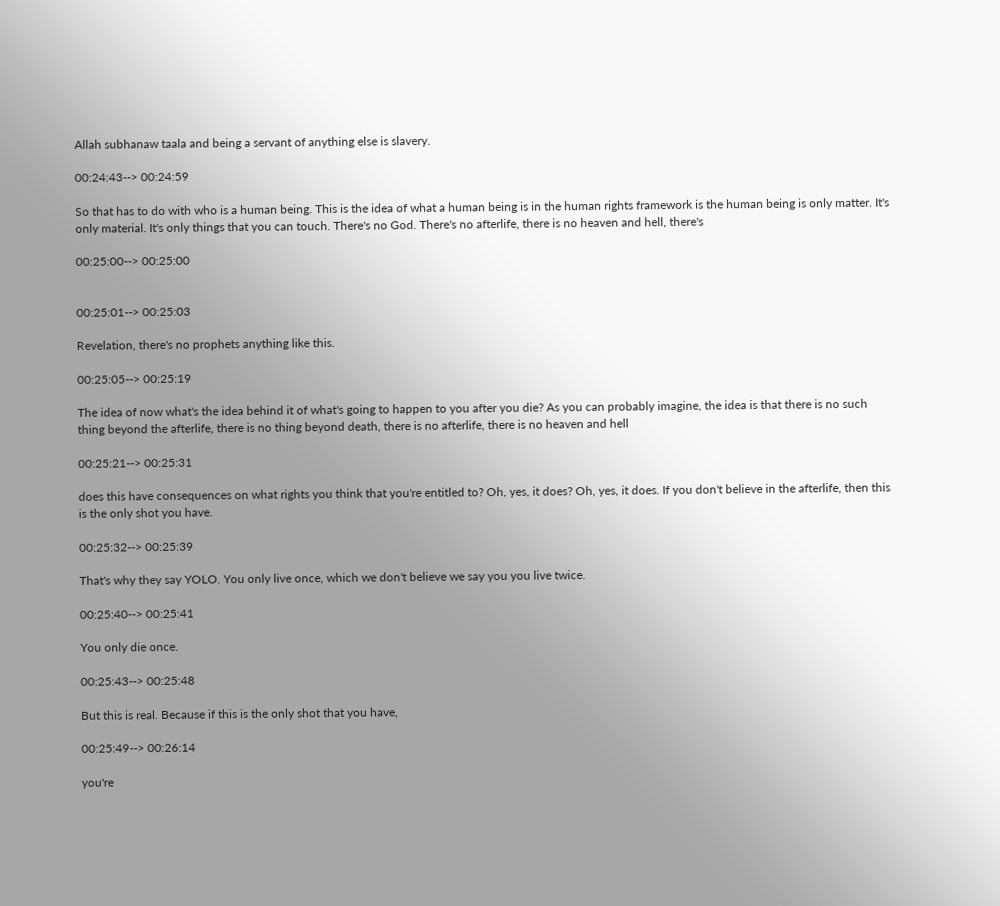Allah subhanaw taala and being a servant of anything else is slavery.

00:24:43--> 00:24:59

So that has to do with who is a human being. This is the idea of what a human being is in the human rights framework is the human being is only matter. It's only material. It's only things that you can touch. There's no God. There's no afterlife, there is no heaven and hell, there's

00:25:00--> 00:25:00


00:25:01--> 00:25:03

Revelation, there's no prophets anything like this.

00:25:05--> 00:25:19

The idea of now what's the idea behind it of what's going to happen to you after you die? As you can probably imagine, the idea is that there is no such thing beyond the afterlife, there is no thing beyond death, there is no afterlife, there is no heaven and hell

00:25:21--> 00:25:31

does this have consequences on what rights you think that you're entitled to? Oh, yes, it does? Oh, yes, it does. If you don't believe in the afterlife, then this is the only shot you have.

00:25:32--> 00:25:39

That's why they say YOLO. You only live once, which we don't believe we say you you live twice.

00:25:40--> 00:25:41

You only die once.

00:25:43--> 00:25:48

But this is real. Because if this is the only shot that you have,

00:25:49--> 00:26:14

you're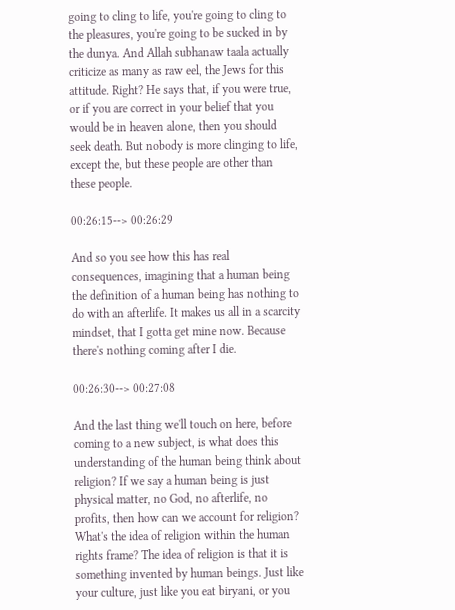going to cling to life, you're going to cling to the pleasures, you're going to be sucked in by the dunya. And Allah subhanaw taala actually criticize as many as raw eel, the Jews for this attitude. Right? He says that, if you were true, or if you are correct in your belief that you would be in heaven alone, then you should seek death. But nobody is more clinging to life, except the, but these people are other than these people.

00:26:15--> 00:26:29

And so you see how this has real consequences, imagining that a human being the definition of a human being has nothing to do with an afterlife. It makes us all in a scarcity mindset, that I gotta get mine now. Because there's nothing coming after I die.

00:26:30--> 00:27:08

And the last thing we'll touch on here, before coming to a new subject, is what does this understanding of the human being think about religion? If we say a human being is just physical matter, no God, no afterlife, no profits, then how can we account for religion? What's the idea of religion within the human rights frame? The idea of religion is that it is something invented by human beings. Just like your culture, just like you eat biryani, or you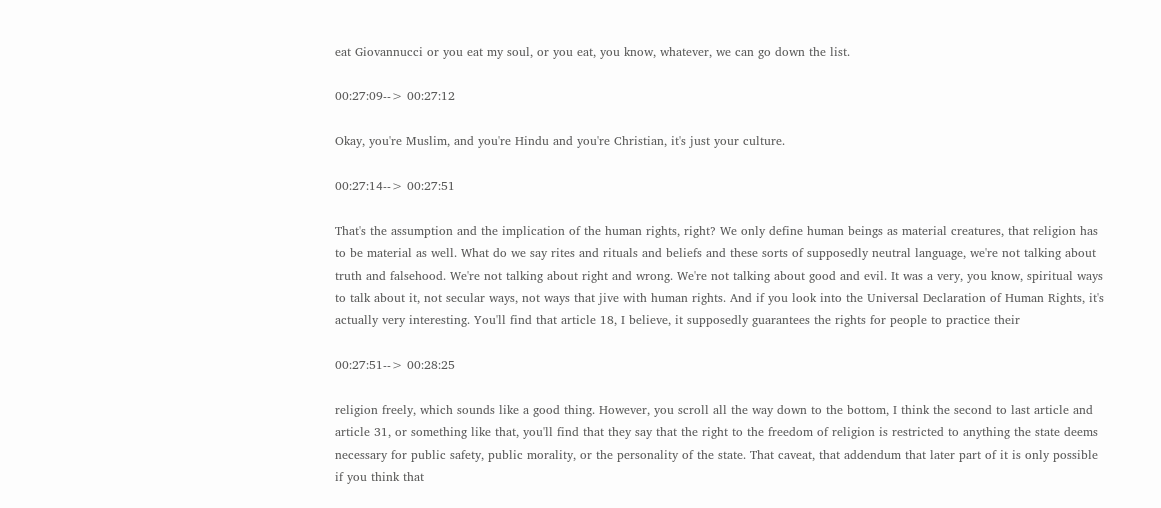eat Giovannucci or you eat my soul, or you eat, you know, whatever, we can go down the list.

00:27:09--> 00:27:12

Okay, you're Muslim, and you're Hindu and you're Christian, it's just your culture.

00:27:14--> 00:27:51

That's the assumption and the implication of the human rights, right? We only define human beings as material creatures, that religion has to be material as well. What do we say rites and rituals and beliefs and these sorts of supposedly neutral language, we're not talking about truth and falsehood. We're not talking about right and wrong. We're not talking about good and evil. It was a very, you know, spiritual ways to talk about it, not secular ways, not ways that jive with human rights. And if you look into the Universal Declaration of Human Rights, it's actually very interesting. You'll find that article 18, I believe, it supposedly guarantees the rights for people to practice their

00:27:51--> 00:28:25

religion freely, which sounds like a good thing. However, you scroll all the way down to the bottom, I think the second to last article and article 31, or something like that, you'll find that they say that the right to the freedom of religion is restricted to anything the state deems necessary for public safety, public morality, or the personality of the state. That caveat, that addendum that later part of it is only possible if you think that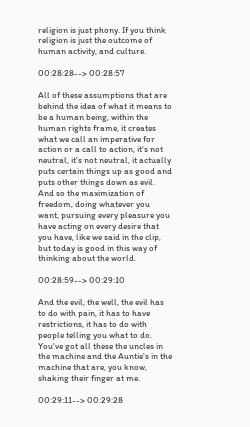religion is just phony. If you think religion is just the outcome of human activity, and culture.

00:28:28--> 00:28:57

All of these assumptions that are behind the idea of what it means to be a human being, within the human rights frame, it creates what we call an imperative for action or a call to action, it's not neutral, it's not neutral, it actually puts certain things up as good and puts other things down as evil. And so the maximization of freedom, doing whatever you want, pursuing every pleasure you have acting on every desire that you have, like we said in the clip, but today is good in this way of thinking about the world.

00:28:59--> 00:29:10

And the evil, the well, the evil has to do with pain, it has to have restrictions, it has to do with people telling you what to do. You've got all these the uncles in the machine and the Auntie's in the machine that are, you know, shaking their finger at me.

00:29:11--> 00:29:28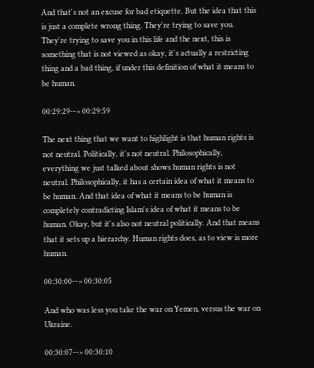And that's not an excuse for bad etiquette. But the idea that this is just a complete wrong thing. They're trying to save you. They're trying to save you in this life and the next, this is something that is not viewed as okay, it's actually a restricting thing and a bad thing, if under this definition of what it means to be human.

00:29:29--> 00:29:59

The next thing that we want to highlight is that human rights is not neutral. Politically, it's not neutral. Philosophically, everything we just talked about shows human rights is not neutral. Philosophically, it has a certain idea of what it means to be human. And that idea of what it means to be human is completely contradicting Islam's idea of what it means to be human. Okay, but it's also not neutral politically. And that means that it sets up a hierarchy. Human rights does, as to view is more human.

00:30:00--> 00:30:05

And who was less you take the war on Yemen, versus the war on Ukraine.

00:30:07--> 00:30:10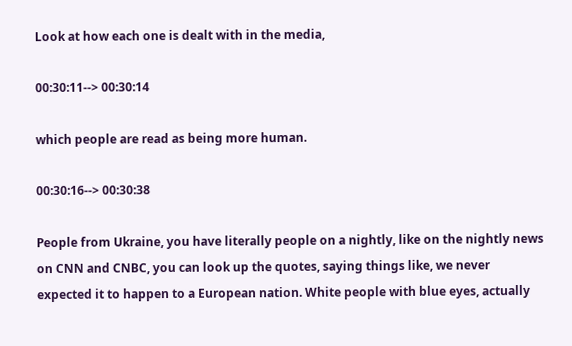Look at how each one is dealt with in the media,

00:30:11--> 00:30:14

which people are read as being more human.

00:30:16--> 00:30:38

People from Ukraine, you have literally people on a nightly, like on the nightly news on CNN and CNBC, you can look up the quotes, saying things like, we never expected it to happen to a European nation. White people with blue eyes, actually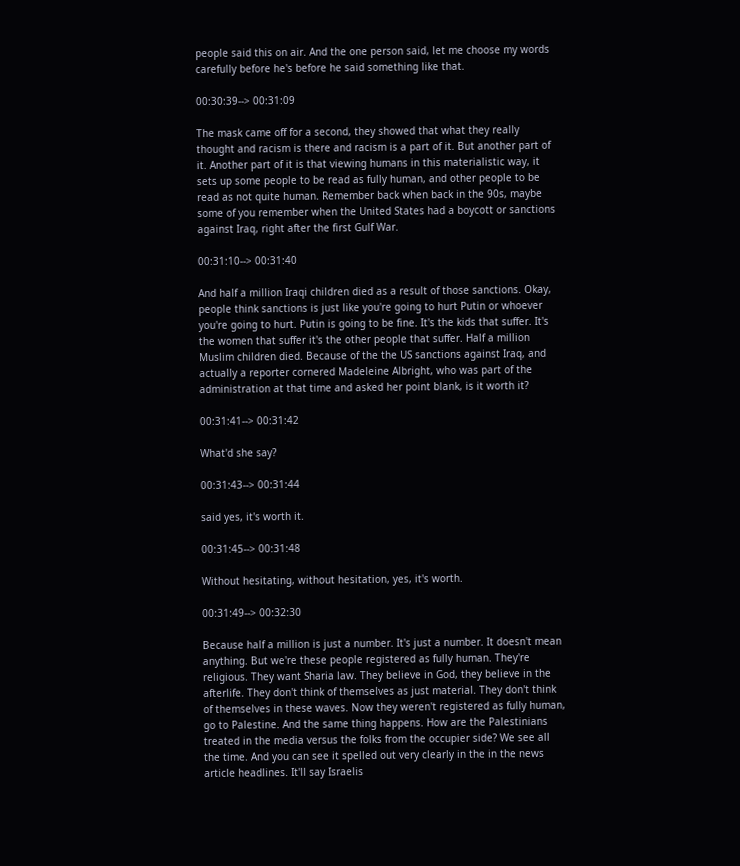people said this on air. And the one person said, let me choose my words carefully before he's before he said something like that.

00:30:39--> 00:31:09

The mask came off for a second, they showed that what they really thought and racism is there and racism is a part of it. But another part of it. Another part of it is that viewing humans in this materialistic way, it sets up some people to be read as fully human, and other people to be read as not quite human. Remember back when back in the 90s, maybe some of you remember when the United States had a boycott or sanctions against Iraq, right after the first Gulf War.

00:31:10--> 00:31:40

And half a million Iraqi children died as a result of those sanctions. Okay, people think sanctions is just like you're going to hurt Putin or whoever you're going to hurt. Putin is going to be fine. It's the kids that suffer. It's the women that suffer it's the other people that suffer. Half a million Muslim children died. Because of the the US sanctions against Iraq, and actually a reporter cornered Madeleine Albright, who was part of the administration at that time and asked her point blank, is it worth it?

00:31:41--> 00:31:42

What'd she say?

00:31:43--> 00:31:44

said yes, it's worth it.

00:31:45--> 00:31:48

Without hesitating, without hesitation, yes, it's worth.

00:31:49--> 00:32:30

Because half a million is just a number. It's just a number. It doesn't mean anything. But we're these people registered as fully human. They're religious. They want Sharia law. They believe in God, they believe in the afterlife. They don't think of themselves as just material. They don't think of themselves in these waves. Now they weren't registered as fully human, go to Palestine. And the same thing happens. How are the Palestinians treated in the media versus the folks from the occupier side? We see all the time. And you can see it spelled out very clearly in the in the news article headlines. It'll say Israelis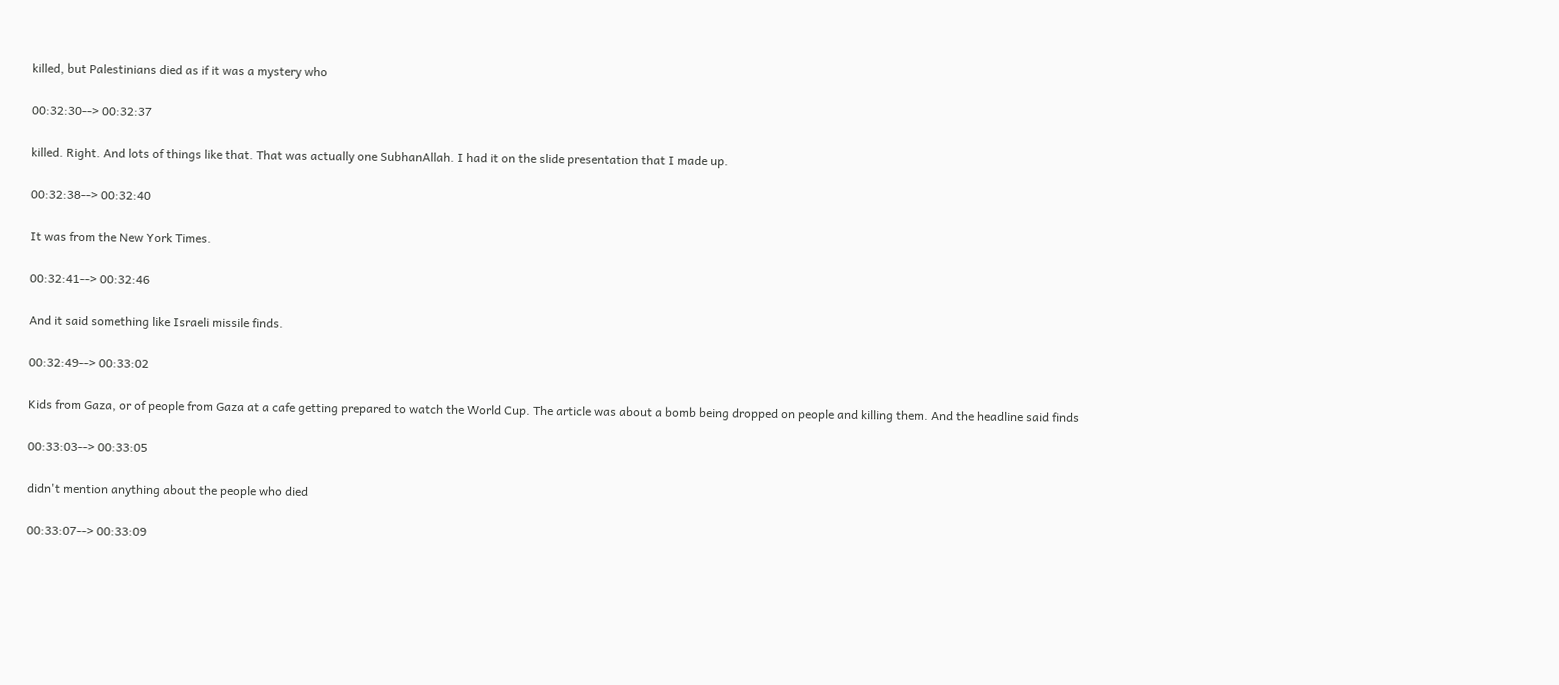killed, but Palestinians died as if it was a mystery who

00:32:30--> 00:32:37

killed. Right. And lots of things like that. That was actually one SubhanAllah. I had it on the slide presentation that I made up.

00:32:38--> 00:32:40

It was from the New York Times.

00:32:41--> 00:32:46

And it said something like Israeli missile finds.

00:32:49--> 00:33:02

Kids from Gaza, or of people from Gaza at a cafe getting prepared to watch the World Cup. The article was about a bomb being dropped on people and killing them. And the headline said finds

00:33:03--> 00:33:05

didn't mention anything about the people who died

00:33:07--> 00:33:09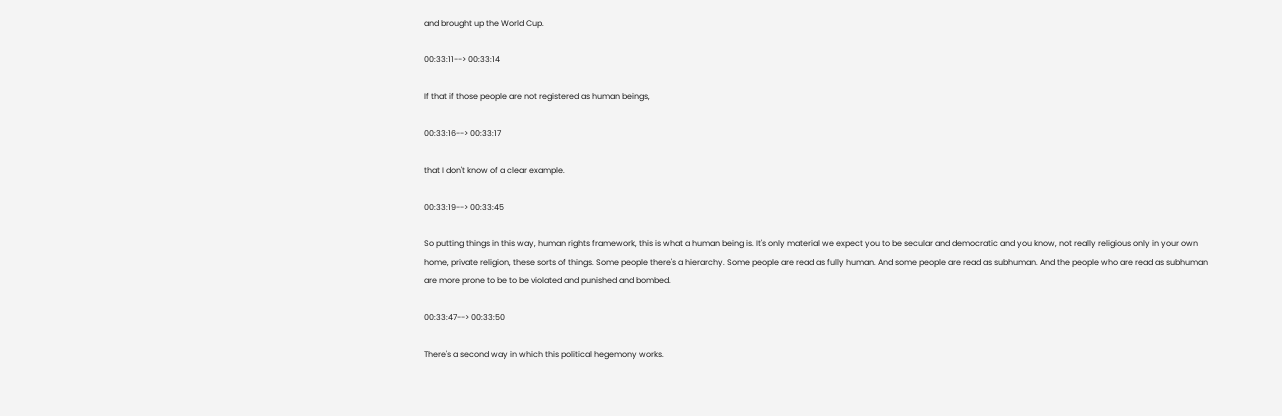and brought up the World Cup.

00:33:11--> 00:33:14

If that if those people are not registered as human beings,

00:33:16--> 00:33:17

that I don't know of a clear example.

00:33:19--> 00:33:45

So putting things in this way, human rights framework, this is what a human being is. It's only material we expect you to be secular and democratic and you know, not really religious only in your own home, private religion, these sorts of things. Some people there's a hierarchy. Some people are read as fully human. And some people are read as subhuman. And the people who are read as subhuman are more prone to be to be violated and punished and bombed.

00:33:47--> 00:33:50

There's a second way in which this political hegemony works.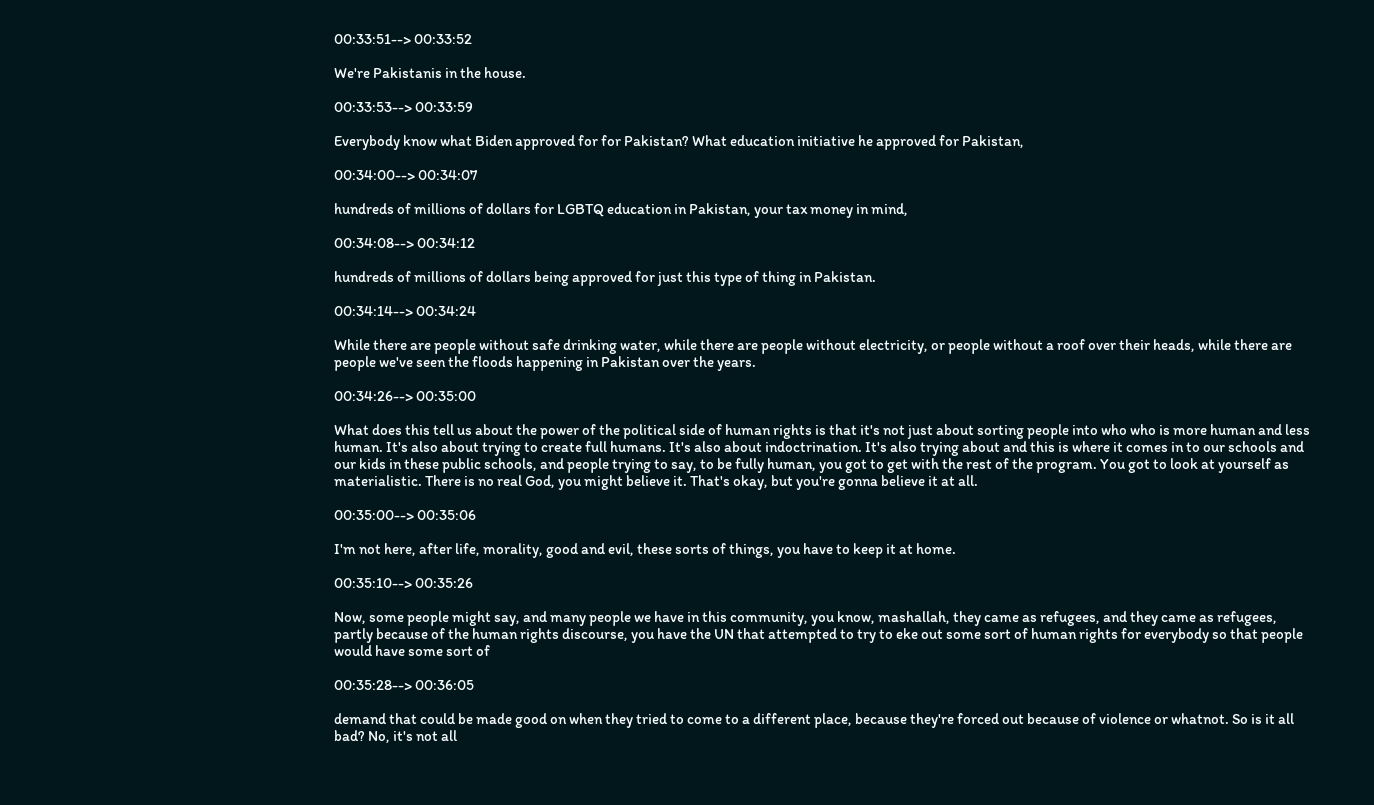00:33:51--> 00:33:52

We're Pakistanis in the house.

00:33:53--> 00:33:59

Everybody know what Biden approved for for Pakistan? What education initiative he approved for Pakistan,

00:34:00--> 00:34:07

hundreds of millions of dollars for LGBTQ education in Pakistan, your tax money in mind,

00:34:08--> 00:34:12

hundreds of millions of dollars being approved for just this type of thing in Pakistan.

00:34:14--> 00:34:24

While there are people without safe drinking water, while there are people without electricity, or people without a roof over their heads, while there are people we've seen the floods happening in Pakistan over the years.

00:34:26--> 00:35:00

What does this tell us about the power of the political side of human rights is that it's not just about sorting people into who who is more human and less human. It's also about trying to create full humans. It's also about indoctrination. It's also trying about and this is where it comes in to our schools and our kids in these public schools, and people trying to say, to be fully human, you got to get with the rest of the program. You got to look at yourself as materialistic. There is no real God, you might believe it. That's okay, but you're gonna believe it at all.

00:35:00--> 00:35:06

I'm not here, after life, morality, good and evil, these sorts of things, you have to keep it at home.

00:35:10--> 00:35:26

Now, some people might say, and many people we have in this community, you know, mashallah, they came as refugees, and they came as refugees, partly because of the human rights discourse, you have the UN that attempted to try to eke out some sort of human rights for everybody so that people would have some sort of

00:35:28--> 00:36:05

demand that could be made good on when they tried to come to a different place, because they're forced out because of violence or whatnot. So is it all bad? No, it's not all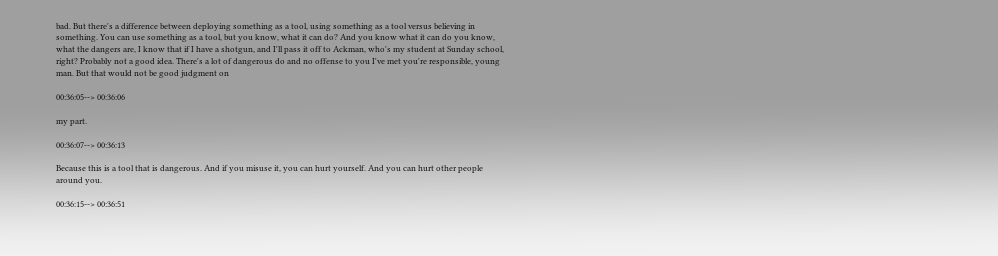bad. But there's a difference between deploying something as a tool, using something as a tool versus believing in something. You can use something as a tool, but you know, what it can do? And you know what it can do you know, what the dangers are, I know that if I have a shotgun, and I'll pass it off to Ackman, who's my student at Sunday school, right? Probably not a good idea. There's a lot of dangerous do and no offense to you I've met you're responsible, young man. But that would not be good judgment on

00:36:05--> 00:36:06

my part.

00:36:07--> 00:36:13

Because this is a tool that is dangerous. And if you misuse it, you can hurt yourself. And you can hurt other people around you.

00:36:15--> 00:36:51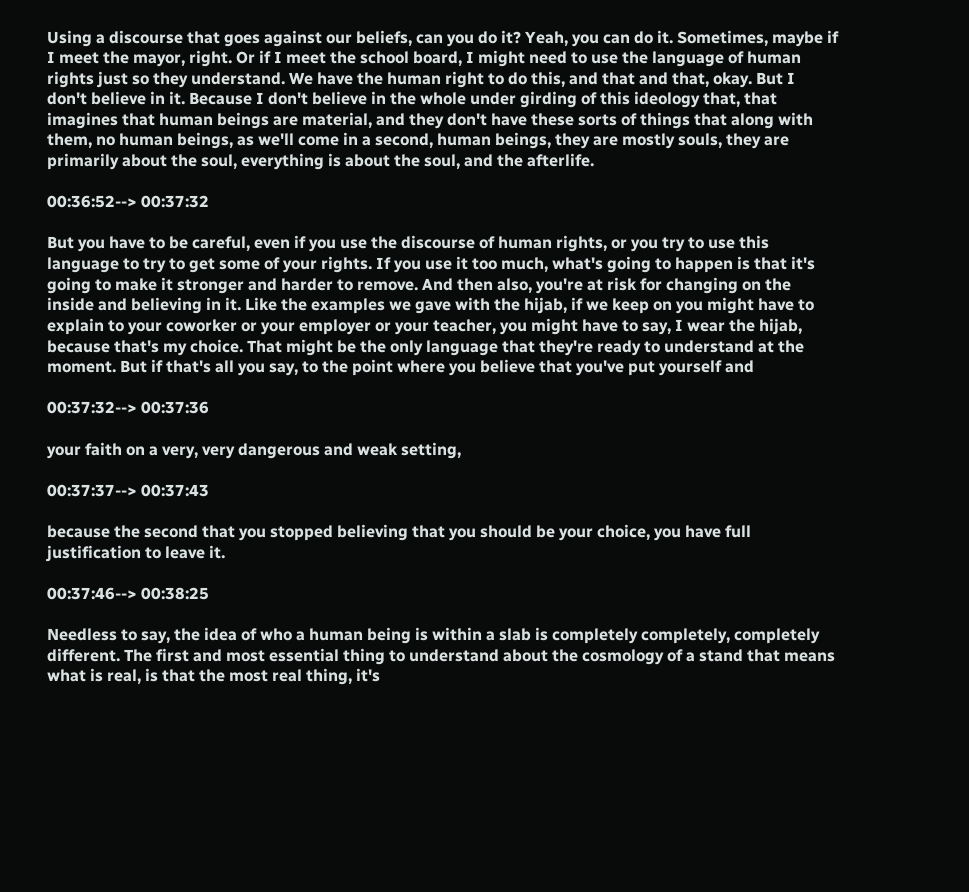Using a discourse that goes against our beliefs, can you do it? Yeah, you can do it. Sometimes, maybe if I meet the mayor, right. Or if I meet the school board, I might need to use the language of human rights just so they understand. We have the human right to do this, and that and that, okay. But I don't believe in it. Because I don't believe in the whole under girding of this ideology that, that imagines that human beings are material, and they don't have these sorts of things that along with them, no human beings, as we'll come in a second, human beings, they are mostly souls, they are primarily about the soul, everything is about the soul, and the afterlife.

00:36:52--> 00:37:32

But you have to be careful, even if you use the discourse of human rights, or you try to use this language to try to get some of your rights. If you use it too much, what's going to happen is that it's going to make it stronger and harder to remove. And then also, you're at risk for changing on the inside and believing in it. Like the examples we gave with the hijab, if we keep on you might have to explain to your coworker or your employer or your teacher, you might have to say, I wear the hijab, because that's my choice. That might be the only language that they're ready to understand at the moment. But if that's all you say, to the point where you believe that you've put yourself and

00:37:32--> 00:37:36

your faith on a very, very dangerous and weak setting,

00:37:37--> 00:37:43

because the second that you stopped believing that you should be your choice, you have full justification to leave it.

00:37:46--> 00:38:25

Needless to say, the idea of who a human being is within a slab is completely completely, completely different. The first and most essential thing to understand about the cosmology of a stand that means what is real, is that the most real thing, it's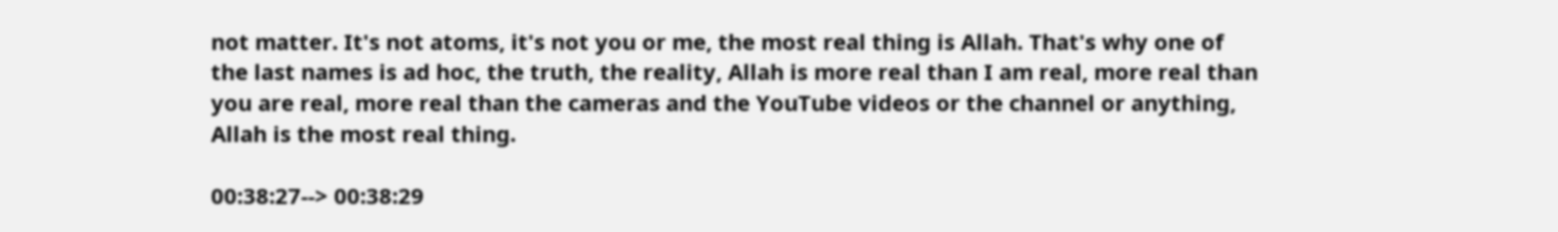not matter. It's not atoms, it's not you or me, the most real thing is Allah. That's why one of the last names is ad hoc, the truth, the reality, Allah is more real than I am real, more real than you are real, more real than the cameras and the YouTube videos or the channel or anything, Allah is the most real thing.

00:38:27--> 00:38:29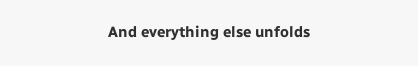And everything else unfolds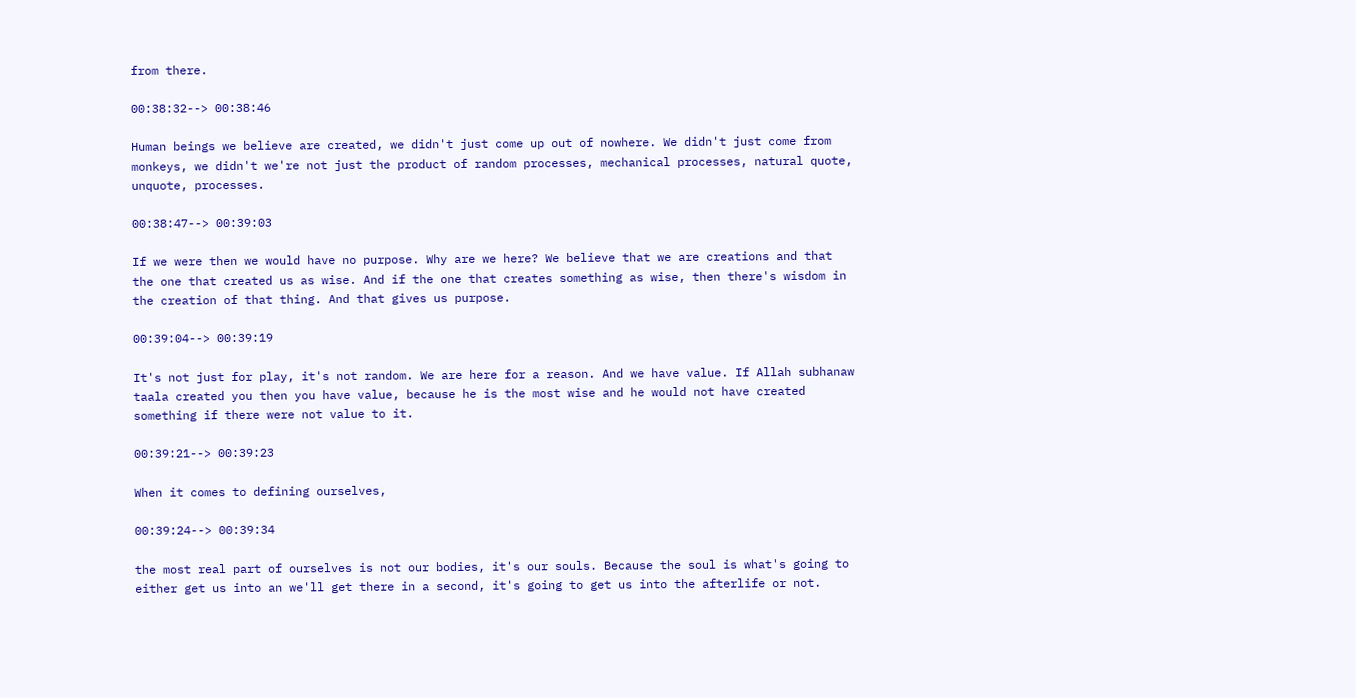from there.

00:38:32--> 00:38:46

Human beings we believe are created, we didn't just come up out of nowhere. We didn't just come from monkeys, we didn't we're not just the product of random processes, mechanical processes, natural quote, unquote, processes.

00:38:47--> 00:39:03

If we were then we would have no purpose. Why are we here? We believe that we are creations and that the one that created us as wise. And if the one that creates something as wise, then there's wisdom in the creation of that thing. And that gives us purpose.

00:39:04--> 00:39:19

It's not just for play, it's not random. We are here for a reason. And we have value. If Allah subhanaw taala created you then you have value, because he is the most wise and he would not have created something if there were not value to it.

00:39:21--> 00:39:23

When it comes to defining ourselves,

00:39:24--> 00:39:34

the most real part of ourselves is not our bodies, it's our souls. Because the soul is what's going to either get us into an we'll get there in a second, it's going to get us into the afterlife or not.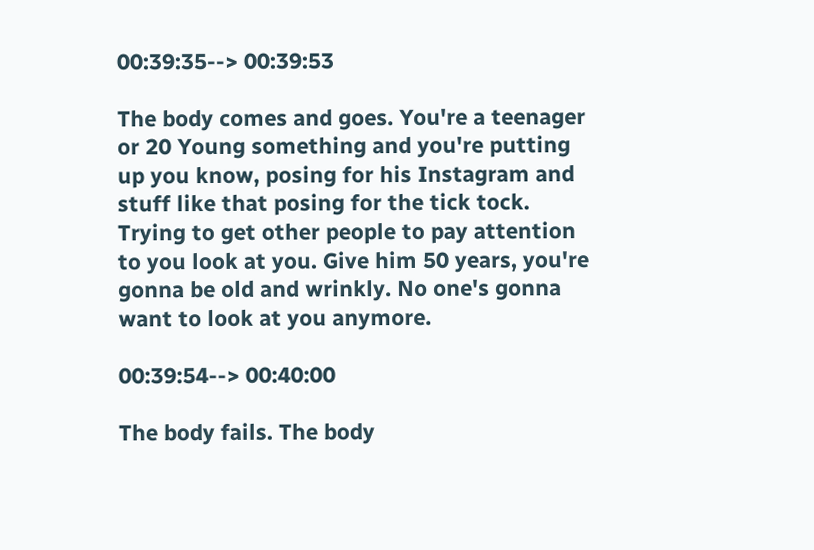00:39:35--> 00:39:53

The body comes and goes. You're a teenager or 20 Young something and you're putting up you know, posing for his Instagram and stuff like that posing for the tick tock. Trying to get other people to pay attention to you look at you. Give him 50 years, you're gonna be old and wrinkly. No one's gonna want to look at you anymore.

00:39:54--> 00:40:00

The body fails. The body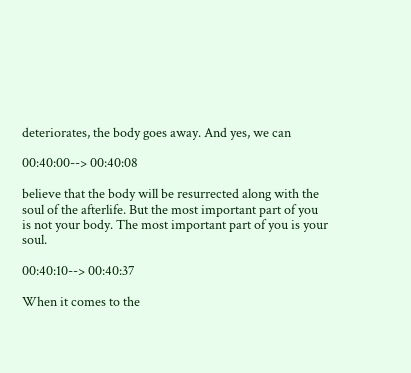deteriorates, the body goes away. And yes, we can

00:40:00--> 00:40:08

believe that the body will be resurrected along with the soul of the afterlife. But the most important part of you is not your body. The most important part of you is your soul.

00:40:10--> 00:40:37

When it comes to the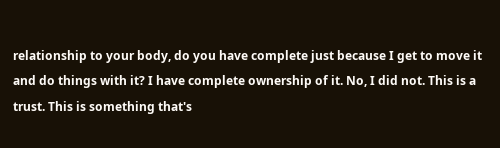relationship to your body, do you have complete just because I get to move it and do things with it? I have complete ownership of it. No, I did not. This is a trust. This is something that's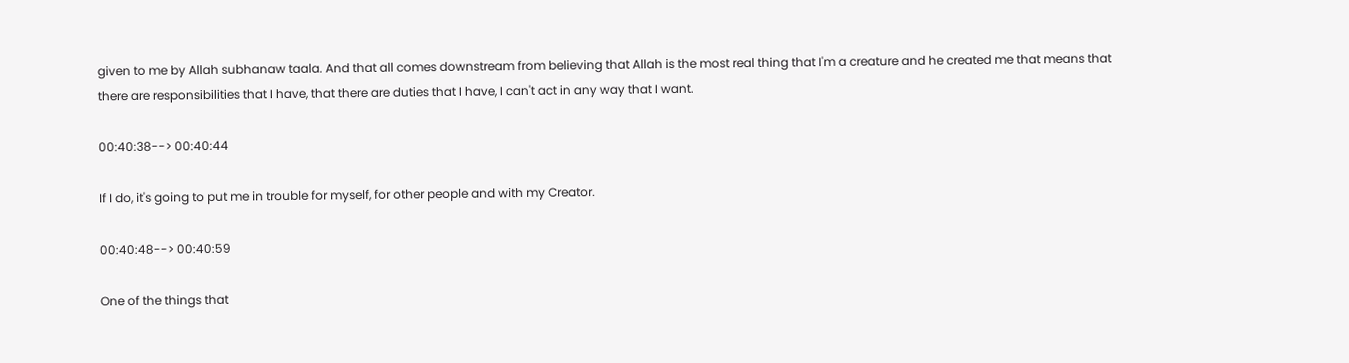given to me by Allah subhanaw taala. And that all comes downstream from believing that Allah is the most real thing that I'm a creature and he created me that means that there are responsibilities that I have, that there are duties that I have, I can't act in any way that I want.

00:40:38--> 00:40:44

If I do, it's going to put me in trouble for myself, for other people and with my Creator.

00:40:48--> 00:40:59

One of the things that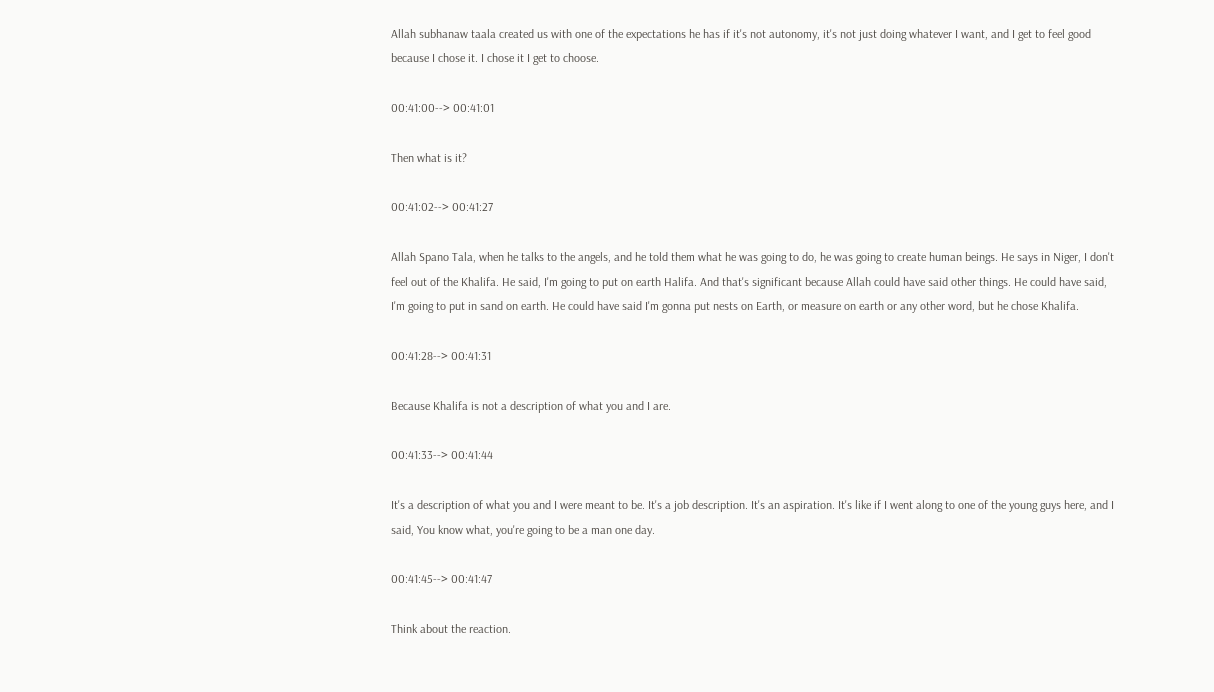Allah subhanaw taala created us with one of the expectations he has if it's not autonomy, it's not just doing whatever I want, and I get to feel good because I chose it. I chose it I get to choose.

00:41:00--> 00:41:01

Then what is it?

00:41:02--> 00:41:27

Allah Spano Tala, when he talks to the angels, and he told them what he was going to do, he was going to create human beings. He says in Niger, I don't feel out of the Khalifa. He said, I'm going to put on earth Halifa. And that's significant because Allah could have said other things. He could have said, I'm going to put in sand on earth. He could have said I'm gonna put nests on Earth, or measure on earth or any other word, but he chose Khalifa.

00:41:28--> 00:41:31

Because Khalifa is not a description of what you and I are.

00:41:33--> 00:41:44

It's a description of what you and I were meant to be. It's a job description. It's an aspiration. It's like if I went along to one of the young guys here, and I said, You know what, you're going to be a man one day.

00:41:45--> 00:41:47

Think about the reaction.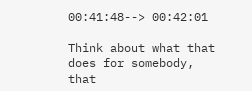00:41:48--> 00:42:01

Think about what that does for somebody, that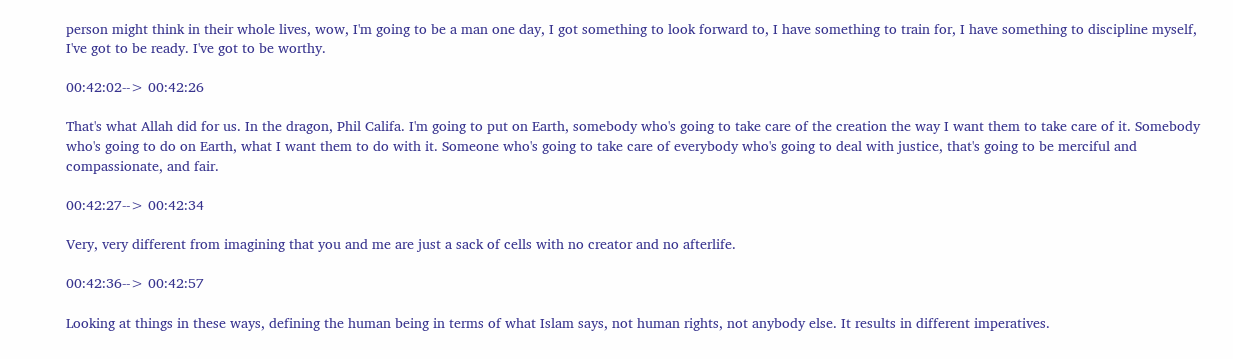person might think in their whole lives, wow, I'm going to be a man one day, I got something to look forward to, I have something to train for, I have something to discipline myself, I've got to be ready. I've got to be worthy.

00:42:02--> 00:42:26

That's what Allah did for us. In the dragon, Phil Califa. I'm going to put on Earth, somebody who's going to take care of the creation the way I want them to take care of it. Somebody who's going to do on Earth, what I want them to do with it. Someone who's going to take care of everybody who's going to deal with justice, that's going to be merciful and compassionate, and fair.

00:42:27--> 00:42:34

Very, very different from imagining that you and me are just a sack of cells with no creator and no afterlife.

00:42:36--> 00:42:57

Looking at things in these ways, defining the human being in terms of what Islam says, not human rights, not anybody else. It results in different imperatives.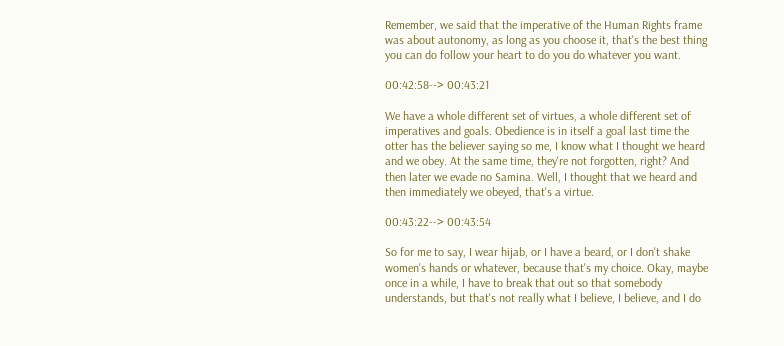Remember, we said that the imperative of the Human Rights frame was about autonomy, as long as you choose it, that's the best thing you can do follow your heart to do you do whatever you want.

00:42:58--> 00:43:21

We have a whole different set of virtues, a whole different set of imperatives and goals. Obedience is in itself a goal last time the otter has the believer saying so me, I know what I thought we heard and we obey. At the same time, they're not forgotten, right? And then later we evade no Samina. Well, I thought that we heard and then immediately we obeyed, that's a virtue.

00:43:22--> 00:43:54

So for me to say, I wear hijab, or I have a beard, or I don't shake women's hands or whatever, because that's my choice. Okay, maybe once in a while, I have to break that out so that somebody understands, but that's not really what I believe, I believe, and I do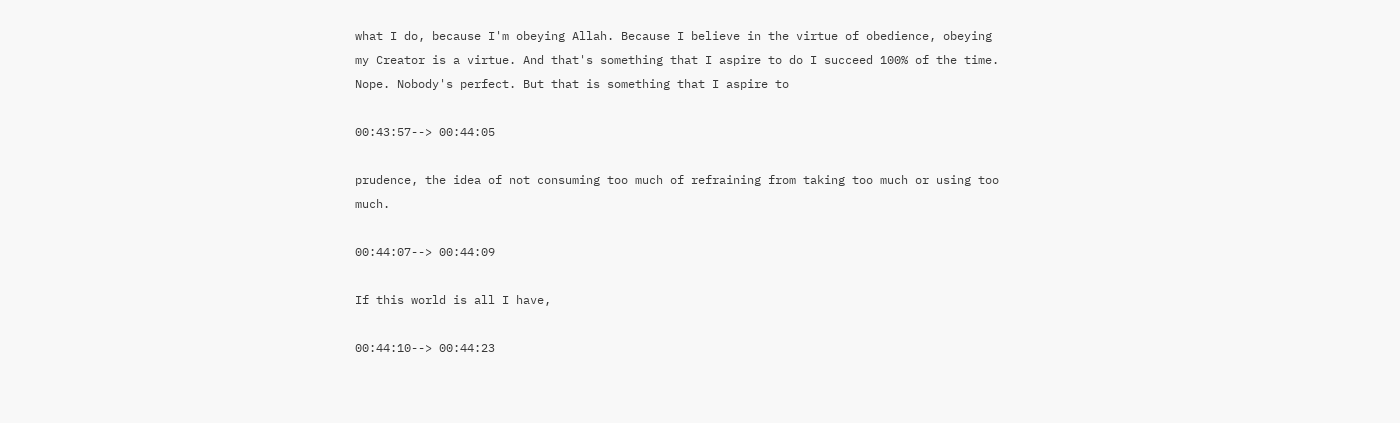what I do, because I'm obeying Allah. Because I believe in the virtue of obedience, obeying my Creator is a virtue. And that's something that I aspire to do I succeed 100% of the time. Nope. Nobody's perfect. But that is something that I aspire to

00:43:57--> 00:44:05

prudence, the idea of not consuming too much of refraining from taking too much or using too much.

00:44:07--> 00:44:09

If this world is all I have,

00:44:10--> 00:44:23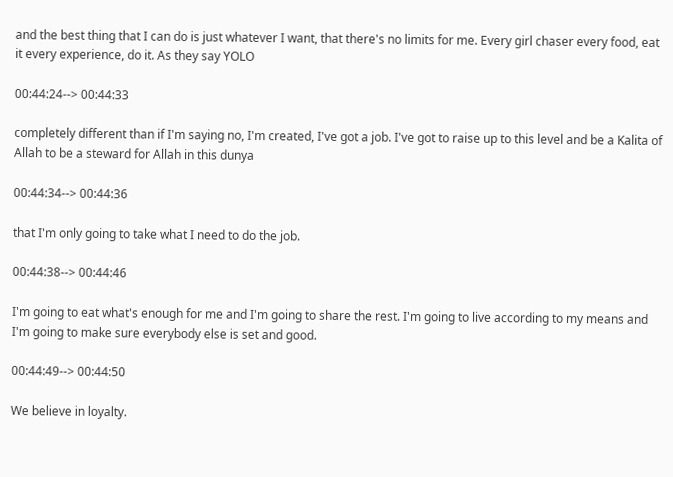and the best thing that I can do is just whatever I want, that there's no limits for me. Every girl chaser every food, eat it every experience, do it. As they say YOLO

00:44:24--> 00:44:33

completely different than if I'm saying no, I'm created, I've got a job. I've got to raise up to this level and be a Kalita of Allah to be a steward for Allah in this dunya

00:44:34--> 00:44:36

that I'm only going to take what I need to do the job.

00:44:38--> 00:44:46

I'm going to eat what's enough for me and I'm going to share the rest. I'm going to live according to my means and I'm going to make sure everybody else is set and good.

00:44:49--> 00:44:50

We believe in loyalty.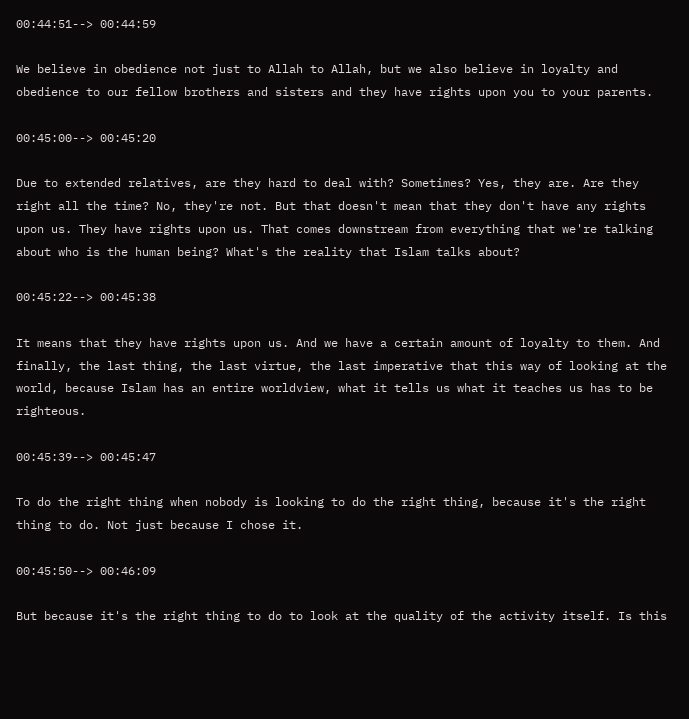00:44:51--> 00:44:59

We believe in obedience not just to Allah to Allah, but we also believe in loyalty and obedience to our fellow brothers and sisters and they have rights upon you to your parents.

00:45:00--> 00:45:20

Due to extended relatives, are they hard to deal with? Sometimes? Yes, they are. Are they right all the time? No, they're not. But that doesn't mean that they don't have any rights upon us. They have rights upon us. That comes downstream from everything that we're talking about who is the human being? What's the reality that Islam talks about?

00:45:22--> 00:45:38

It means that they have rights upon us. And we have a certain amount of loyalty to them. And finally, the last thing, the last virtue, the last imperative that this way of looking at the world, because Islam has an entire worldview, what it tells us what it teaches us has to be righteous.

00:45:39--> 00:45:47

To do the right thing when nobody is looking to do the right thing, because it's the right thing to do. Not just because I chose it.

00:45:50--> 00:46:09

But because it's the right thing to do to look at the quality of the activity itself. Is this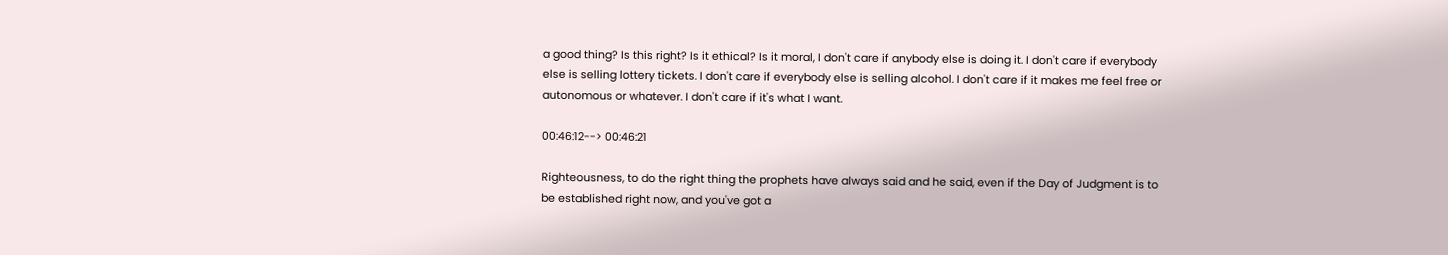a good thing? Is this right? Is it ethical? Is it moral, I don't care if anybody else is doing it. I don't care if everybody else is selling lottery tickets. I don't care if everybody else is selling alcohol. I don't care if it makes me feel free or autonomous or whatever. I don't care if it's what I want.

00:46:12--> 00:46:21

Righteousness, to do the right thing the prophets have always said and he said, even if the Day of Judgment is to be established right now, and you've got a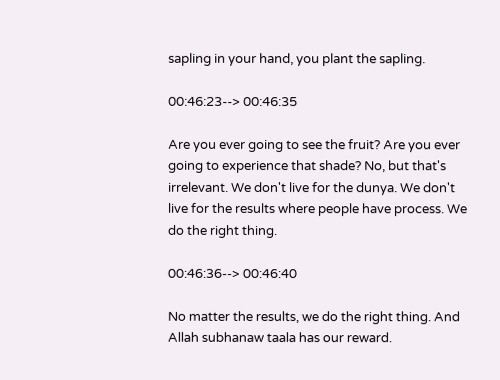sapling in your hand, you plant the sapling.

00:46:23--> 00:46:35

Are you ever going to see the fruit? Are you ever going to experience that shade? No, but that's irrelevant. We don't live for the dunya. We don't live for the results where people have process. We do the right thing.

00:46:36--> 00:46:40

No matter the results, we do the right thing. And Allah subhanaw taala has our reward.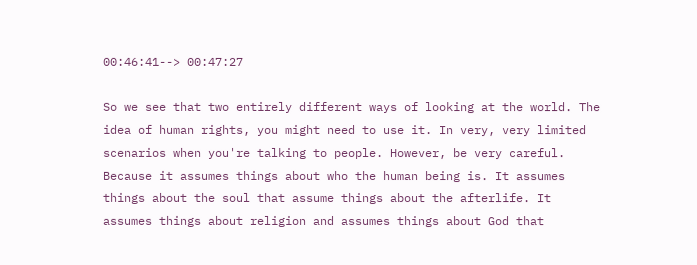00:46:41--> 00:47:27

So we see that two entirely different ways of looking at the world. The idea of human rights, you might need to use it. In very, very limited scenarios when you're talking to people. However, be very careful. Because it assumes things about who the human being is. It assumes things about the soul that assume things about the afterlife. It assumes things about religion and assumes things about God that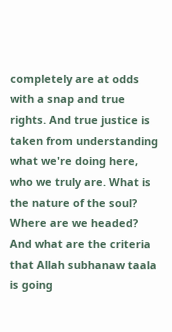completely are at odds with a snap and true rights. And true justice is taken from understanding what we're doing here, who we truly are. What is the nature of the soul? Where are we headed? And what are the criteria that Allah subhanaw taala is going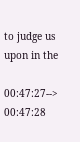to judge us upon in the

00:47:27--> 00:47:28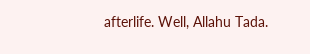afterlife. Well, Allahu Tada.